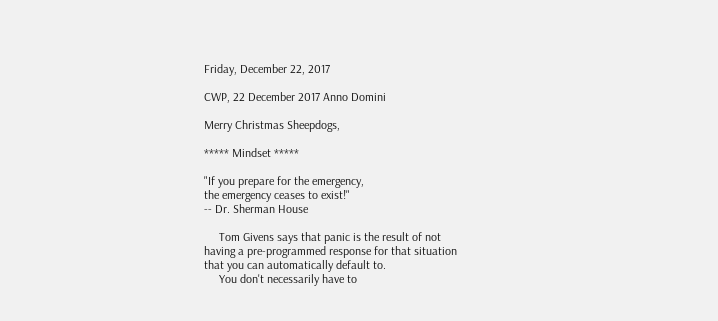Friday, December 22, 2017

CWP, 22 December 2017 Anno Domini

Merry Christmas Sheepdogs,

***** Mindset *****

"If you prepare for the emergency,
the emergency ceases to exist!"
-- Dr. Sherman House

     Tom Givens says that panic is the result of not
having a pre-programmed response for that situation
that you can automatically default to.
     You don't necessarily have to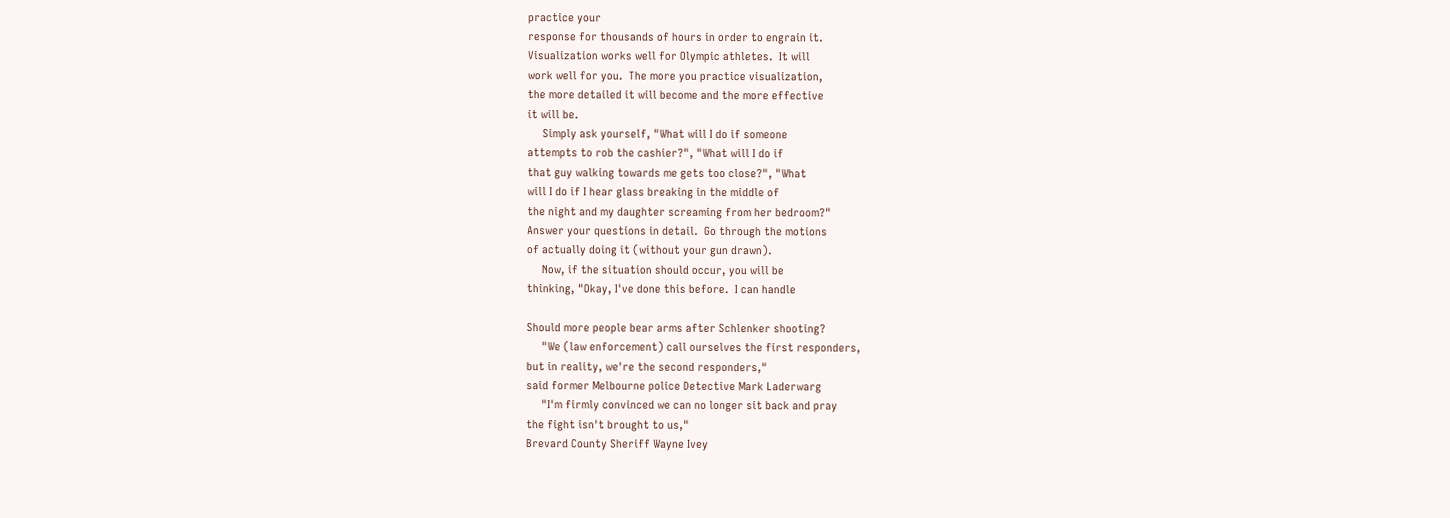practice your
response for thousands of hours in order to engrain it.
Visualization works well for Olympic athletes.  It will
work well for you.  The more you practice visualization,
the more detailed it will become and the more effective
it will be.
     Simply ask yourself, "What will I do if someone
attempts to rob the cashier?", "What will I do if
that guy walking towards me gets too close?", "What
will I do if I hear glass breaking in the middle of
the night and my daughter screaming from her bedroom?"
Answer your questions in detail.  Go through the motions
of actually doing it (without your gun drawn).
     Now, if the situation should occur, you will be
thinking, "Okay, I've done this before.  I can handle

Should more people bear arms after Schlenker shooting?
     "We (law enforcement) call ourselves the first responders,
but in reality, we're the second responders,"
said former Melbourne police Detective Mark Laderwarg
     "I'm firmly convinced we can no longer sit back and pray
the fight isn't brought to us,"
Brevard County Sheriff Wayne Ivey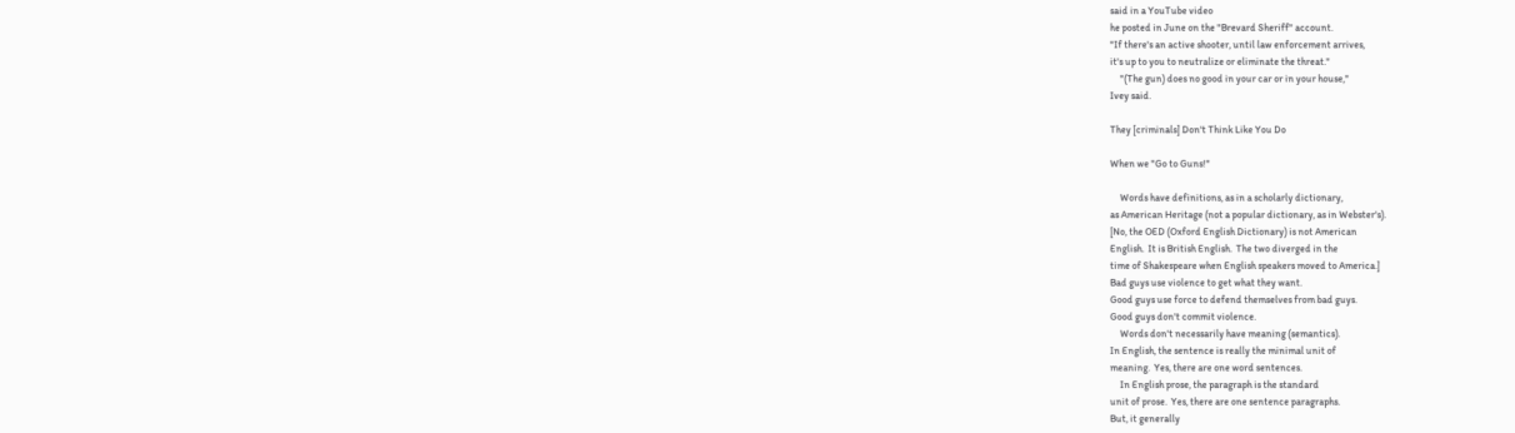said in a YouTube video
he posted in June on the "Brevard Sheriff" account.
"If there's an active shooter, until law enforcement arrives,
it's up to you to neutralize or eliminate the threat."
     "(The gun) does no good in your car or in your house,"
Ivey said.

They [criminals] Don't Think Like You Do

When we "Go to Guns!"

     Words have definitions, as in a scholarly dictionary,
as American Heritage (not a popular dictionary, as in Webster's).
[No, the OED (Oxford English Dictionary) is not American
English.  It is British English.  The two diverged in the
time of Shakespeare when English speakers moved to America.]
Bad guys use violence to get what they want.
Good guys use force to defend themselves from bad guys.
Good guys don't commit violence.
     Words don't necessarily have meaning (semantics).
In English, the sentence is really the minimal unit of
meaning.  Yes, there are one word sentences.
     In English prose, the paragraph is the standard
unit of prose.  Yes, there are one sentence paragraphs.
But, it generally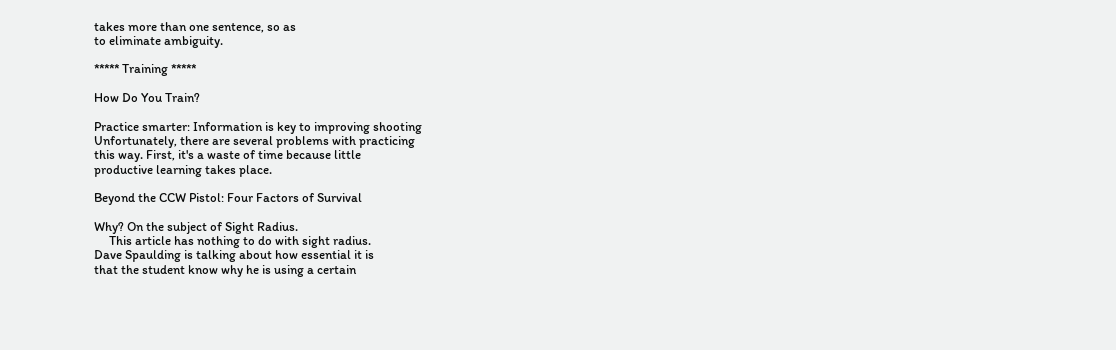takes more than one sentence, so as
to eliminate ambiguity.

***** Training *****

How Do You Train?

Practice smarter: Information is key to improving shooting
Unfortunately, there are several problems with practicing
this way. First, it's a waste of time because little
productive learning takes place.

Beyond the CCW Pistol: Four Factors of Survival

Why? On the subject of Sight Radius.
     This article has nothing to do with sight radius.
Dave Spaulding is talking about how essential it is
that the student know why he is using a certain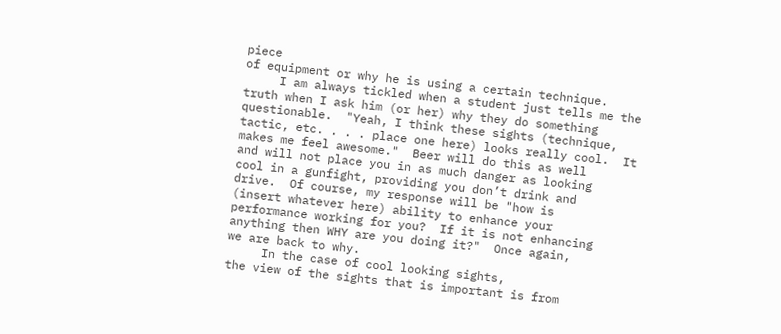piece
of equipment or why he is using a certain technique.
     I am always tickled when a student just tells me the
truth when I ask him (or her) why they do something
questionable.  "Yeah, I think these sights (technique,
tactic, etc. . . . place one here) looks really cool.  It
makes me feel awesome."  Beer will do this as well
and will not place you in as much danger as looking
cool in a gunfight, providing you don’t drink and
drive.  Of course, my response will be "how is
(insert whatever here) ability to enhance your
performance working for you?  If it is not enhancing
anything then WHY are you doing it?"  Once again,
we are back to why.
     In the case of cool looking sights,
the view of the sights that is important is from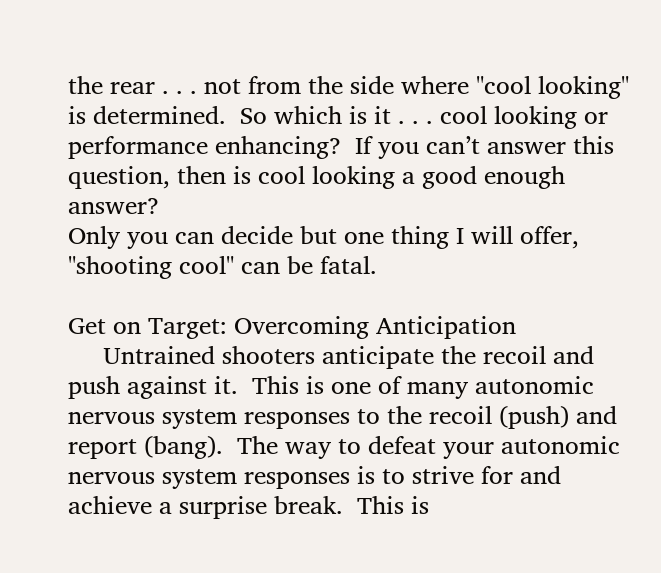the rear . . . not from the side where "cool looking"
is determined.  So which is it . . . cool looking or
performance enhancing?  If you can’t answer this
question, then is cool looking a good enough answer?
Only you can decide but one thing I will offer,
"shooting cool" can be fatal.

Get on Target: Overcoming Anticipation
     Untrained shooters anticipate the recoil and
push against it.  This is one of many autonomic
nervous system responses to the recoil (push) and
report (bang).  The way to defeat your autonomic
nervous system responses is to strive for and
achieve a surprise break.  This is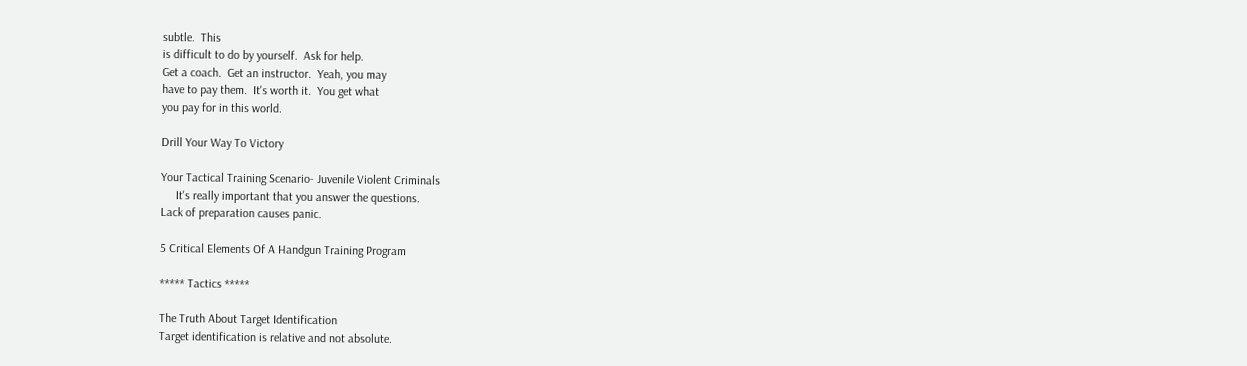subtle.  This
is difficult to do by yourself.  Ask for help.
Get a coach.  Get an instructor.  Yeah, you may
have to pay them.  It's worth it.  You get what
you pay for in this world.

Drill Your Way To Victory

Your Tactical Training Scenario- Juvenile Violent Criminals
     It's really important that you answer the questions.
Lack of preparation causes panic.

5 Critical Elements Of A Handgun Training Program

***** Tactics *****

The Truth About Target Identification
Target identification is relative and not absolute.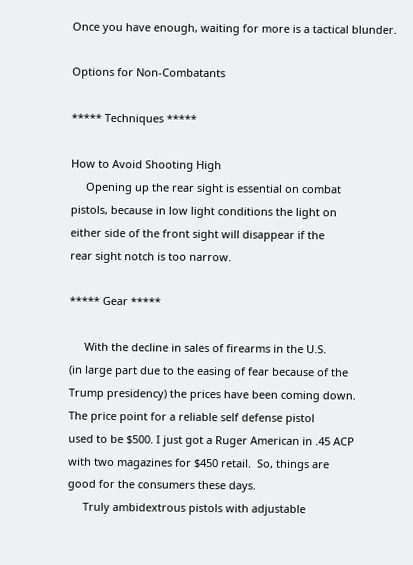Once you have enough, waiting for more is a tactical blunder.

Options for Non-Combatants

***** Techniques *****

How to Avoid Shooting High
     Opening up the rear sight is essential on combat
pistols, because in low light conditions the light on
either side of the front sight will disappear if the
rear sight notch is too narrow.

***** Gear *****

     With the decline in sales of firearms in the U.S.
(in large part due to the easing of fear because of the
Trump presidency) the prices have been coming down.
The price point for a reliable self defense pistol
used to be $500. I just got a Ruger American in .45 ACP
with two magazines for $450 retail.  So, things are
good for the consumers these days.
     Truly ambidextrous pistols with adjustable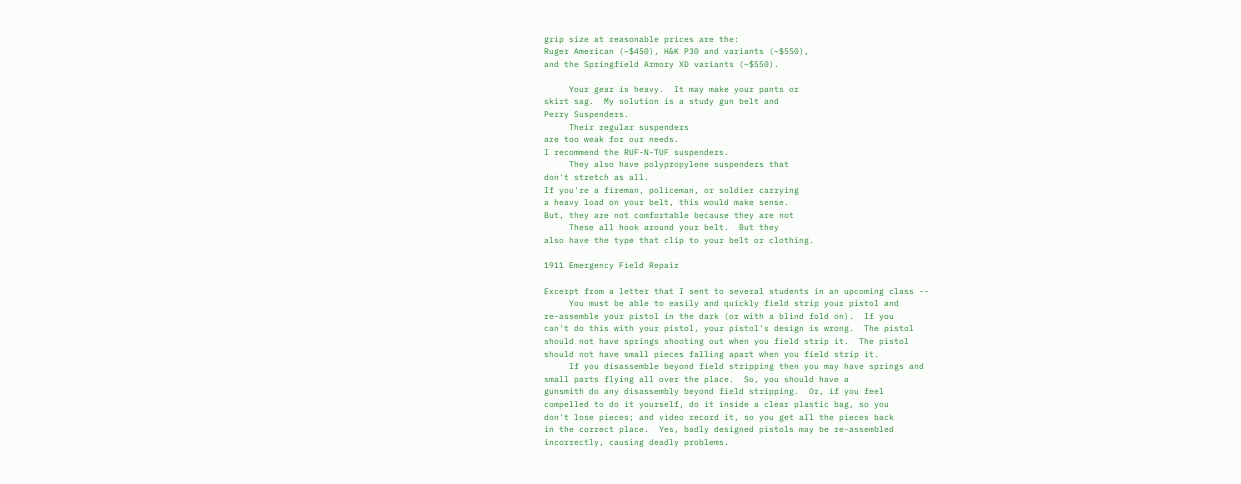grip size at reasonable prices are the:
Ruger American (~$450), H&K P30 and variants (~$550),
and the Springfield Armory XD variants (~$550).

     Your gear is heavy.  It may make your pants or
skirt sag.  My solution is a study gun belt and
Perry Suspenders.
     Their regular suspenders
are too weak for our needs.
I recommend the RUF-N-TUF suspenders.
     They also have polypropylene suspenders that
don't stretch as all.
If you're a fireman, policeman, or soldier carrying
a heavy load on your belt, this would make sense.
But, they are not comfortable because they are not
     These all hook around your belt.  But they
also have the type that clip to your belt or clothing.

1911 Emergency Field Repair

Excerpt from a letter that I sent to several students in an upcoming class --
     You must be able to easily and quickly field strip your pistol and
re-assemble your pistol in the dark (or with a blind fold on).  If you
can't do this with your pistol, your pistol's design is wrong.  The pistol
should not have springs shooting out when you field strip it.  The pistol
should not have small pieces falling apart when you field strip it.
     If you disassemble beyond field stripping then you may have springs and
small parts flying all over the place.  So, you should have a
gunsmith do any disassembly beyond field stripping.  Or, if you feel
compelled to do it yourself, do it inside a clear plastic bag, so you
don't lose pieces; and video record it, so you get all the pieces back
in the correct place.  Yes, badly designed pistols may be re-assembled
incorrectly, causing deadly problems.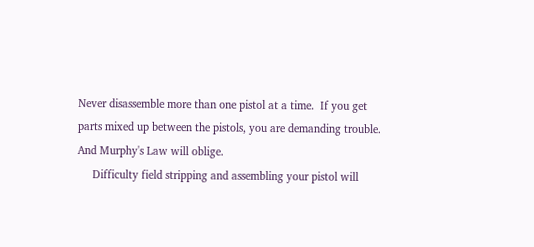Never disassemble more than one pistol at a time.  If you get
parts mixed up between the pistols, you are demanding trouble.
And Murphy's Law will oblige.
     Difficulty field stripping and assembling your pistol will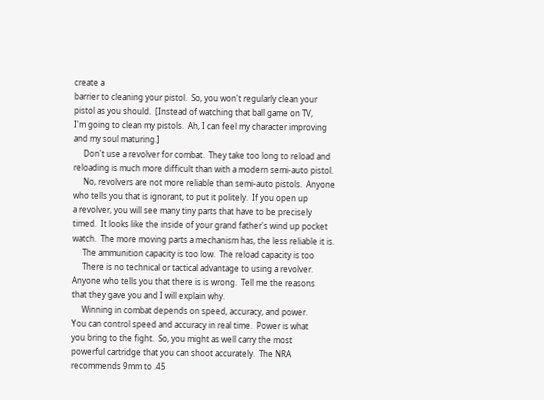create a
barrier to cleaning your pistol.  So, you won't regularly clean your
pistol as you should.  [Instead of watching that ball game on TV,
I'm going to clean my pistols.  Ah, I can feel my character improving
and my soul maturing.]
     Don't use a revolver for combat.  They take too long to reload and
reloading is much more difficult than with a modern semi-auto pistol.
     No, revolvers are not more reliable than semi-auto pistols.  Anyone
who tells you that is ignorant, to put it politely.  If you open up
a revolver, you will see many tiny parts that have to be precisely
timed.  It looks like the inside of your grand father's wind up pocket
watch.  The more moving parts a mechanism has, the less reliable it is.
     The ammunition capacity is too low.  The reload capacity is too
     There is no technical or tactical advantage to using a revolver.
Anyone who tells you that there is is wrong.  Tell me the reasons
that they gave you and I will explain why.
     Winning in combat depends on speed, accuracy, and power.
You can control speed and accuracy in real time.  Power is what
you bring to the fight.  So, you might as well carry the most
powerful cartridge that you can shoot accurately.  The NRA
recommends 9mm to .45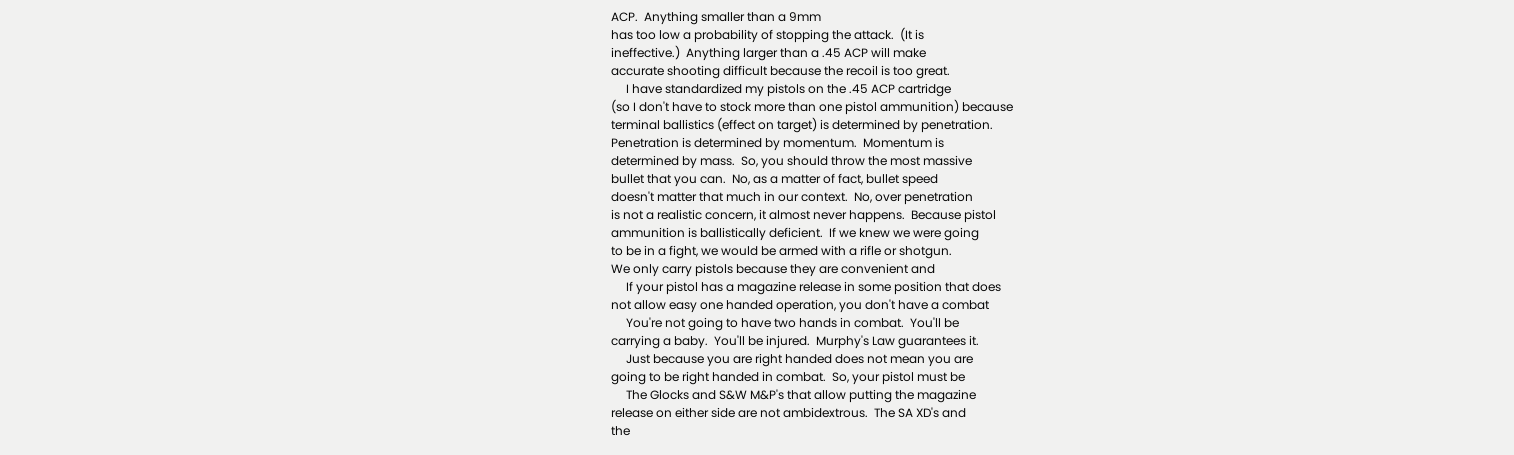ACP.  Anything smaller than a 9mm
has too low a probability of stopping the attack.  (It is
ineffective.)  Anything larger than a .45 ACP will make
accurate shooting difficult because the recoil is too great.
     I have standardized my pistols on the .45 ACP cartridge
(so I don't have to stock more than one pistol ammunition) because
terminal ballistics (effect on target) is determined by penetration.
Penetration is determined by momentum.  Momentum is
determined by mass.  So, you should throw the most massive
bullet that you can.  No, as a matter of fact, bullet speed
doesn't matter that much in our context.  No, over penetration
is not a realistic concern, it almost never happens.  Because pistol
ammunition is ballistically deficient.  If we knew we were going
to be in a fight, we would be armed with a rifle or shotgun.
We only carry pistols because they are convenient and
     If your pistol has a magazine release in some position that does
not allow easy one handed operation, you don't have a combat
     You're not going to have two hands in combat.  You'll be
carrying a baby.  You'll be injured.  Murphy's Law guarantees it.
     Just because you are right handed does not mean you are
going to be right handed in combat.  So, your pistol must be
     The Glocks and S&W M&P's that allow putting the magazine
release on either side are not ambidextrous.  The SA XD's and
the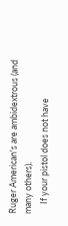Ruger American's are ambidextrous (and many others).
     If your pistol does not have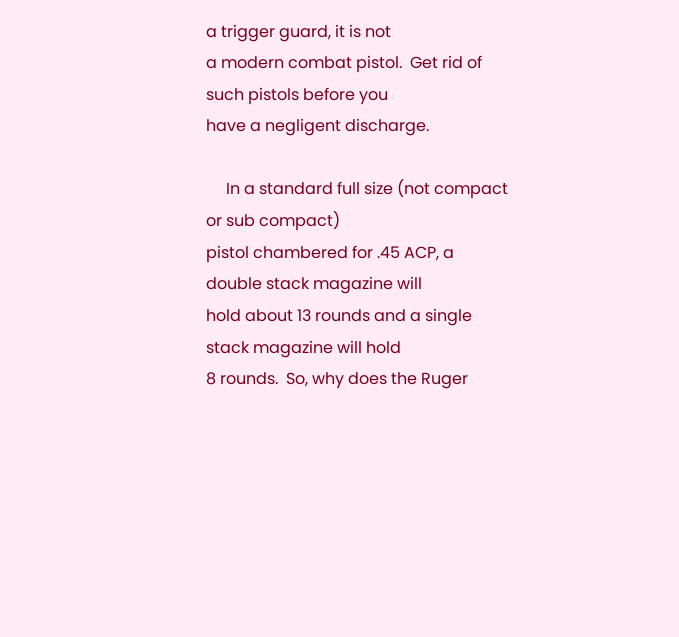a trigger guard, it is not
a modern combat pistol.  Get rid of such pistols before you
have a negligent discharge.

     In a standard full size (not compact or sub compact)
pistol chambered for .45 ACP, a double stack magazine will
hold about 13 rounds and a single stack magazine will hold
8 rounds.  So, why does the Ruger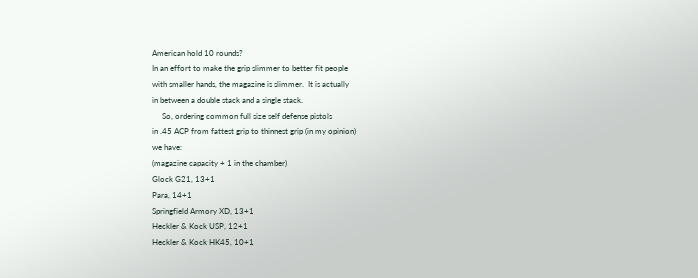American hold 10 rounds?
In an effort to make the grip slimmer to better fit people
with smaller hands, the magazine is slimmer.  It is actually
in between a double stack and a single stack.
     So, ordering common full size self defense pistols
in .45 ACP from fattest grip to thinnest grip (in my opinion)
we have:
(magazine capacity + 1 in the chamber)
Glock G21, 13+1
Para, 14+1
Springfield Armory XD, 13+1
Heckler & Kock USP, 12+1
Heckler & Kock HK45, 10+1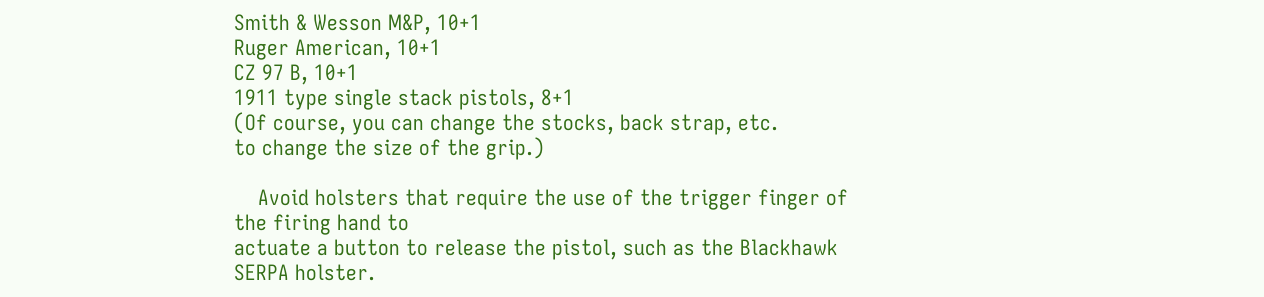Smith & Wesson M&P, 10+1
Ruger American, 10+1
CZ 97 B, 10+1
1911 type single stack pistols, 8+1
(Of course, you can change the stocks, back strap, etc.
to change the size of the grip.)

    Avoid holsters that require the use of the trigger finger of the firing hand to
actuate a button to release the pistol, such as the Blackhawk SERPA holster.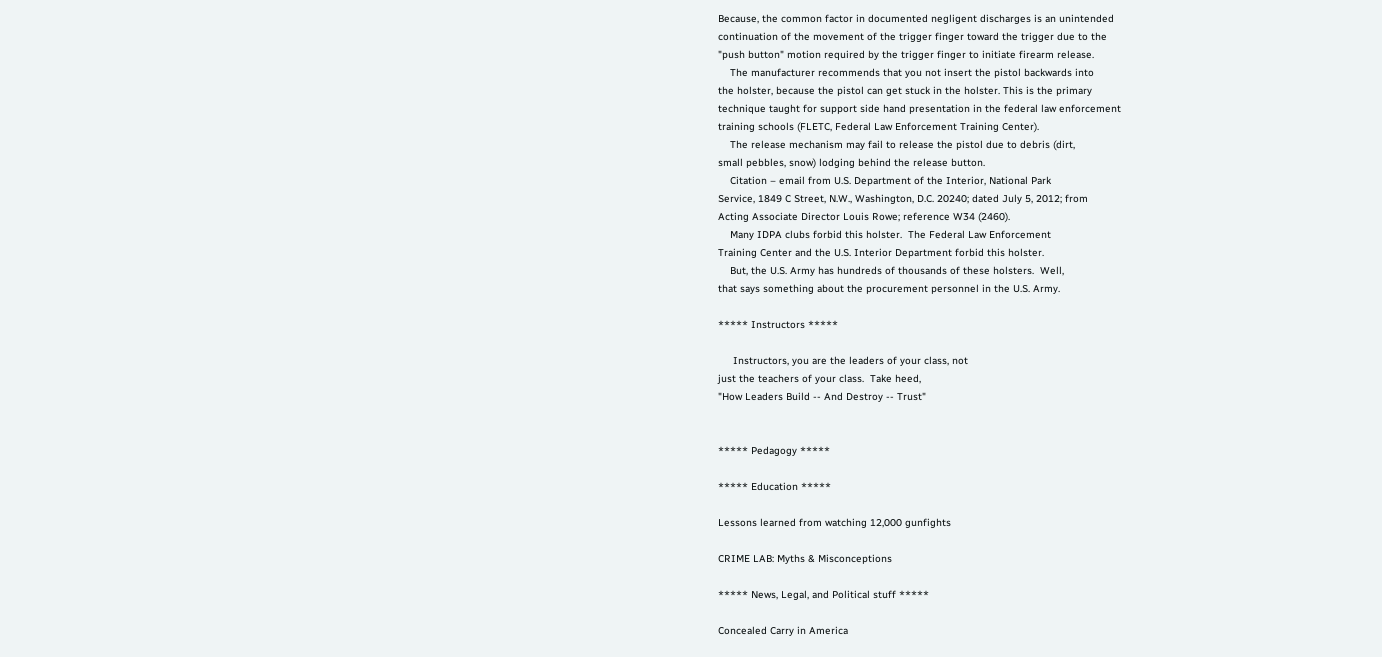Because, the common factor in documented negligent discharges is an unintended
continuation of the movement of the trigger finger toward the trigger due to the
"push button" motion required by the trigger finger to initiate firearm release.
    The manufacturer recommends that you not insert the pistol backwards into
the holster, because the pistol can get stuck in the holster. This is the primary
technique taught for support side hand presentation in the federal law enforcement
training schools (FLETC, Federal Law Enforcement Training Center).
    The release mechanism may fail to release the pistol due to debris (dirt,
small pebbles, snow) lodging behind the release button.
    Citation – email from U.S. Department of the Interior, National Park
Service, 1849 C Street, N.W., Washington, D.C. 20240; dated July 5, 2012; from
Acting Associate Director Louis Rowe; reference W34 (2460).
    Many IDPA clubs forbid this holster.  The Federal Law Enforcement
Training Center and the U.S. Interior Department forbid this holster.
    But, the U.S. Army has hundreds of thousands of these holsters.  Well,
that says something about the procurement personnel in the U.S. Army.

***** Instructors *****

     Instructors, you are the leaders of your class, not
just the teachers of your class.  Take heed,
"How Leaders Build -- And Destroy -- Trust"


***** Pedagogy *****

***** Education *****

Lessons learned from watching 12,000 gunfights

CRIME LAB: Myths & Misconceptions

***** News, Legal, and Political stuff *****

Concealed Carry in America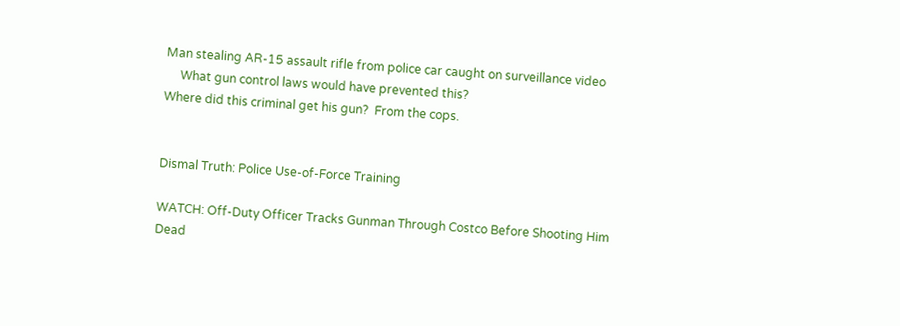Man stealing AR-15 assault rifle from police car caught on surveillance video
     What gun control laws would have prevented this?
Where did this criminal get his gun?  From the cops.


Dismal Truth: Police Use-of-Force Training

WATCH: Off-Duty Officer Tracks Gunman Through Costco Before Shooting Him Dead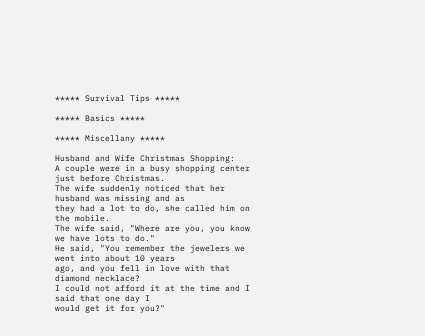***** Survival Tips *****

***** Basics *****

***** Miscellany *****

Husband and Wife Christmas Shopping:
A couple were in a busy shopping center just before Christmas.
The wife suddenly noticed that her husband was missing and as
they had a lot to do, she called him on the mobile.
The wife said, "Where are you, you know we have lots to do."
He said, "You remember the jewelers we went into about 10 years
ago, and you fell in love with that diamond necklace?
I could not afford it at the time and I said that one day I
would get it for you?"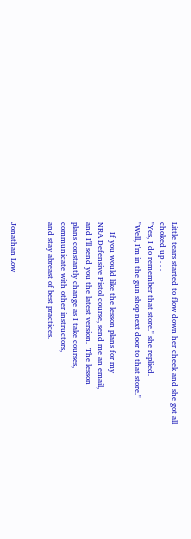Little tears started to flow down her cheek and she got all
choked up . . .
"Yes, I do remember that store." she replied.
"Well, I'm in the gun shop next door to that store."

     If you would like the lesson plans for my
NRA Defensive Pistol course, send me an email,
and I'll send you the latest version.  The lesson
plans constantly change as I take courses,
communicate with other instructors,
and stay abreast of best practices.


Jonathan Low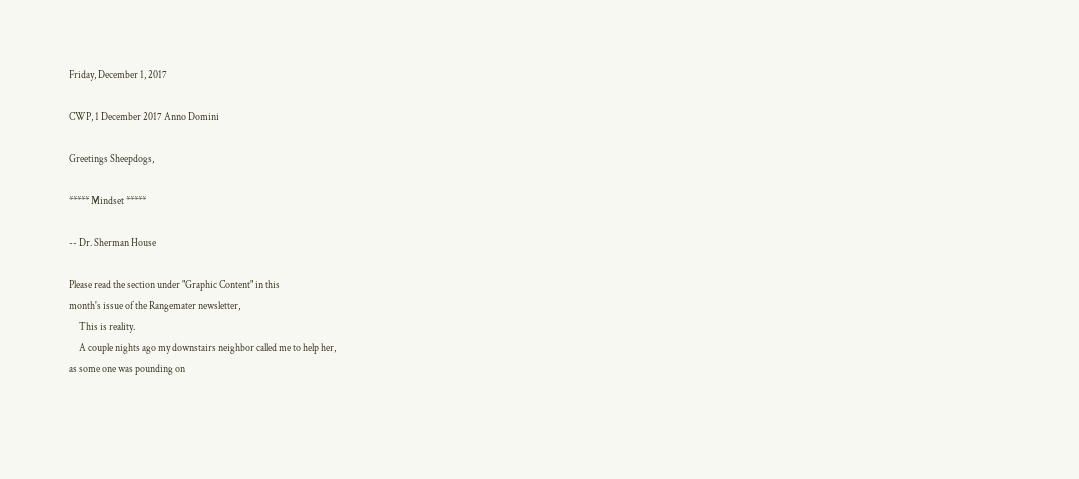Friday, December 1, 2017

CWP, 1 December 2017 Anno Domini

Greetings Sheepdogs,

***** Mindset *****

-- Dr. Sherman House

Please read the section under "Graphic Content" in this
month's issue of the Rangemater newsletter,
     This is reality.
     A couple nights ago my downstairs neighbor called me to help her,
as some one was pounding on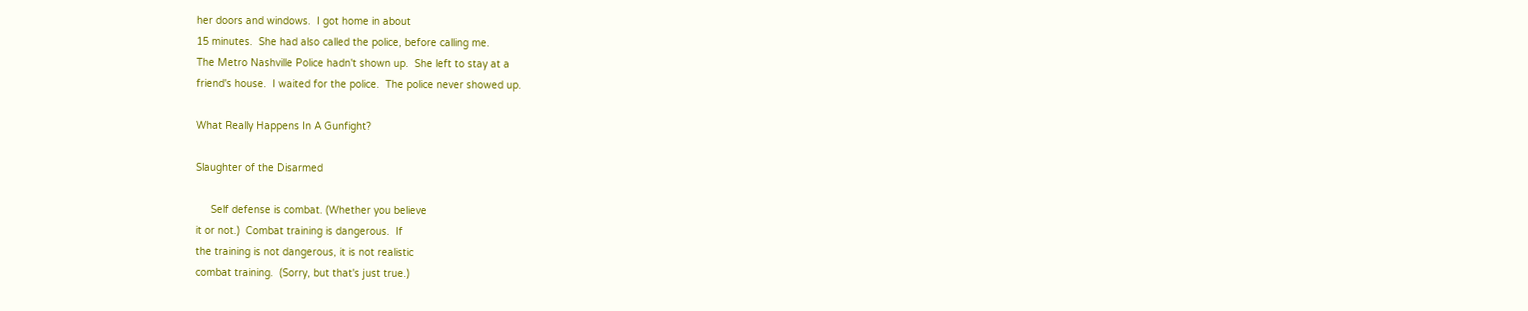her doors and windows.  I got home in about
15 minutes.  She had also called the police, before calling me.
The Metro Nashville Police hadn't shown up.  She left to stay at a
friend's house.  I waited for the police.  The police never showed up.

What Really Happens In A Gunfight?

Slaughter of the Disarmed

     Self defense is combat. (Whether you believe
it or not.)  Combat training is dangerous.  If
the training is not dangerous, it is not realistic
combat training.  (Sorry, but that's just true.)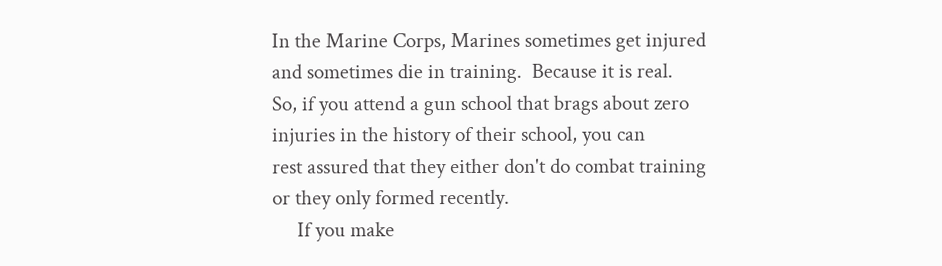In the Marine Corps, Marines sometimes get injured
and sometimes die in training.  Because it is real.
So, if you attend a gun school that brags about zero
injuries in the history of their school, you can
rest assured that they either don't do combat training
or they only formed recently.
     If you make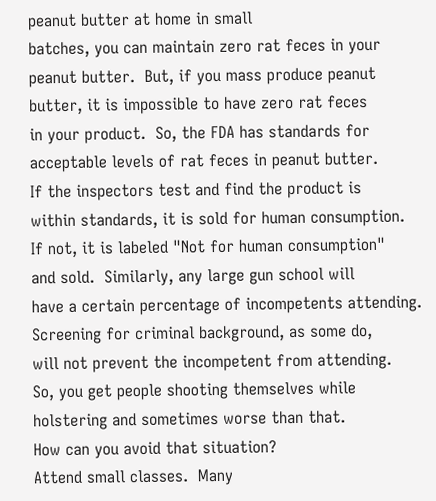peanut butter at home in small
batches, you can maintain zero rat feces in your
peanut butter.  But, if you mass produce peanut
butter, it is impossible to have zero rat feces
in your product.  So, the FDA has standards for
acceptable levels of rat feces in peanut butter.
If the inspectors test and find the product is
within standards, it is sold for human consumption.
If not, it is labeled "Not for human consumption"
and sold.  Similarly, any large gun school will
have a certain percentage of incompetents attending.
Screening for criminal background, as some do,
will not prevent the incompetent from attending.
So, you get people shooting themselves while
holstering and sometimes worse than that.
How can you avoid that situation?
Attend small classes.  Many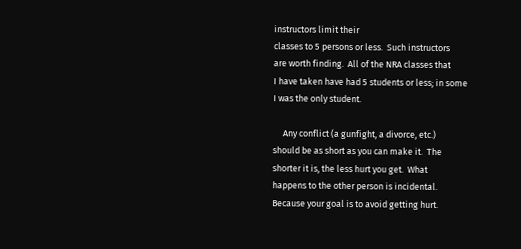instructors limit their
classes to 5 persons or less.  Such instructors
are worth finding.  All of the NRA classes that
I have taken have had 5 students or less; in some
I was the only student.

     Any conflict (a gunfight, a divorce, etc.)
should be as short as you can make it.  The
shorter it is, the less hurt you get.  What
happens to the other person is incidental.
Because your goal is to avoid getting hurt.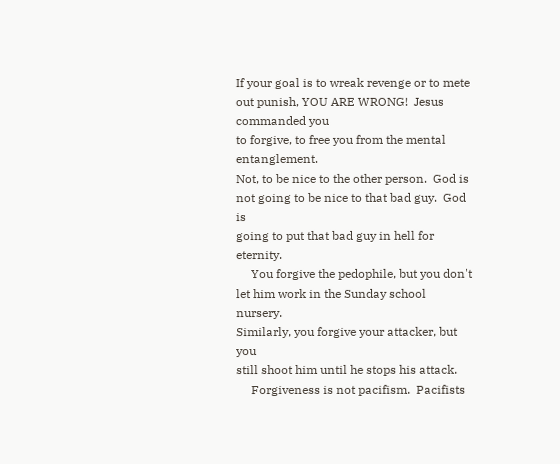If your goal is to wreak revenge or to mete
out punish, YOU ARE WRONG!  Jesus commanded you
to forgive, to free you from the mental entanglement.
Not, to be nice to the other person.  God is
not going to be nice to that bad guy.  God is
going to put that bad guy in hell for eternity.
     You forgive the pedophile, but you don't
let him work in the Sunday school nursery.
Similarly, you forgive your attacker, but you
still shoot him until he stops his attack.
     Forgiveness is not pacifism.  Pacifists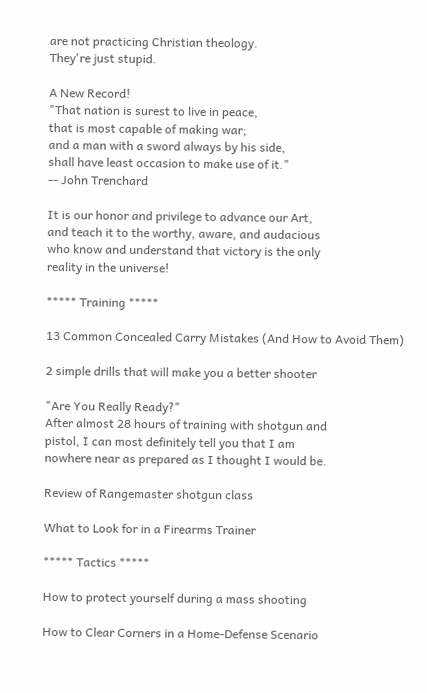are not practicing Christian theology.
They're just stupid.

A New Record!
"That nation is surest to live in peace,
that is most capable of making war;
and a man with a sword always by his side,
shall have least occasion to make use of it."
-- John Trenchard

It is our honor and privilege to advance our Art,
and teach it to the worthy, aware, and audacious
who know and understand that victory is the only
reality in the universe!

***** Training *****

13 Common Concealed Carry Mistakes (And How to Avoid Them)

2 simple drills that will make you a better shooter

"Are You Really Ready?"
After almost 28 hours of training with shotgun and
pistol, I can most definitely tell you that I am
nowhere near as prepared as I thought I would be.

Review of Rangemaster shotgun class

What to Look for in a Firearms Trainer

***** Tactics *****

How to protect yourself during a mass shooting

How to Clear Corners in a Home-Defense Scenario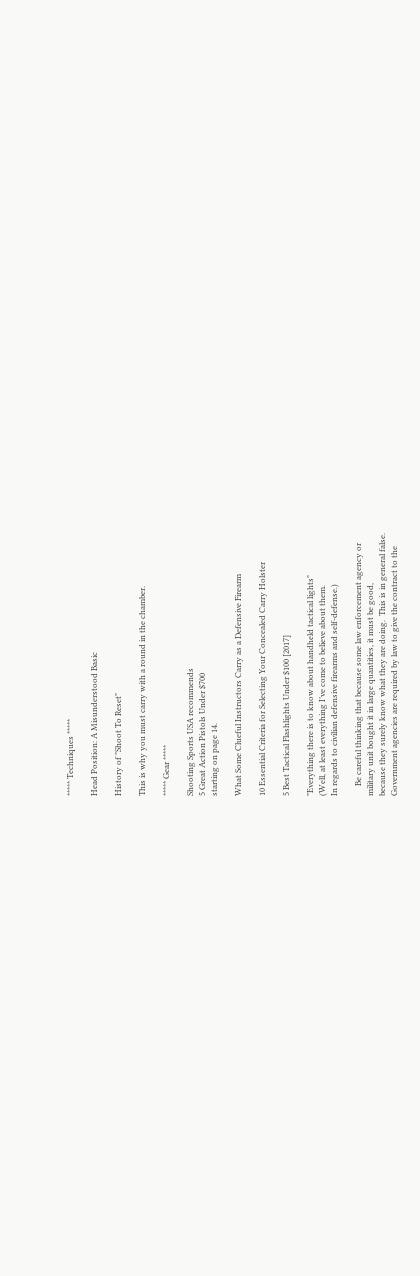***** Techniques *****

Head Position: A Misunderstood Basic

History of "Shoot To Reset"

This is why you must carry with a round in the chamber.

***** Gear *****

Shooting Sports USA recommends
5 Great Action Pistols Under $700
starting on page 14.

What Some Clueful Instructors Carry as a Defensive Firearm

10 Essential Criteria for Selecting Your Concealed Carry Holster

5 Best Tactical Flashlights Under $100 [2017]

"Everything there is to know about handheld tactical lights"
(Well, at least everything I’ve come to believe about them.
In regards to civilian defensive firearms and self-defense.)

     Be careful thinking that because some law enforcement agency or
military unit bought it in large quantities, it must be good,
because they surely know what they are doing.  This is in general false.
Government agencies are required by law to give the contract to the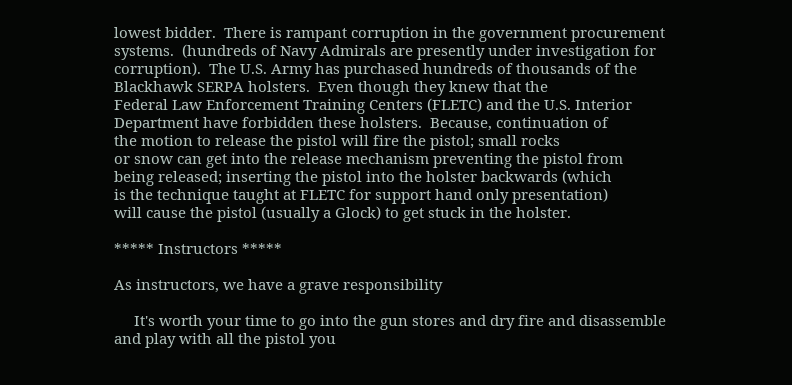lowest bidder.  There is rampant corruption in the government procurement
systems.  (hundreds of Navy Admirals are presently under investigation for
corruption).  The U.S. Army has purchased hundreds of thousands of the
Blackhawk SERPA holsters.  Even though they knew that the
Federal Law Enforcement Training Centers (FLETC) and the U.S. Interior
Department have forbidden these holsters.  Because, continuation of
the motion to release the pistol will fire the pistol; small rocks
or snow can get into the release mechanism preventing the pistol from
being released; inserting the pistol into the holster backwards (which
is the technique taught at FLETC for support hand only presentation)
will cause the pistol (usually a Glock) to get stuck in the holster.

***** Instructors *****

As instructors, we have a grave responsibility

     It's worth your time to go into the gun stores and dry fire and disassemble
and play with all the pistol you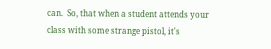can.  So, that when a student attends your
class with some strange pistol, it's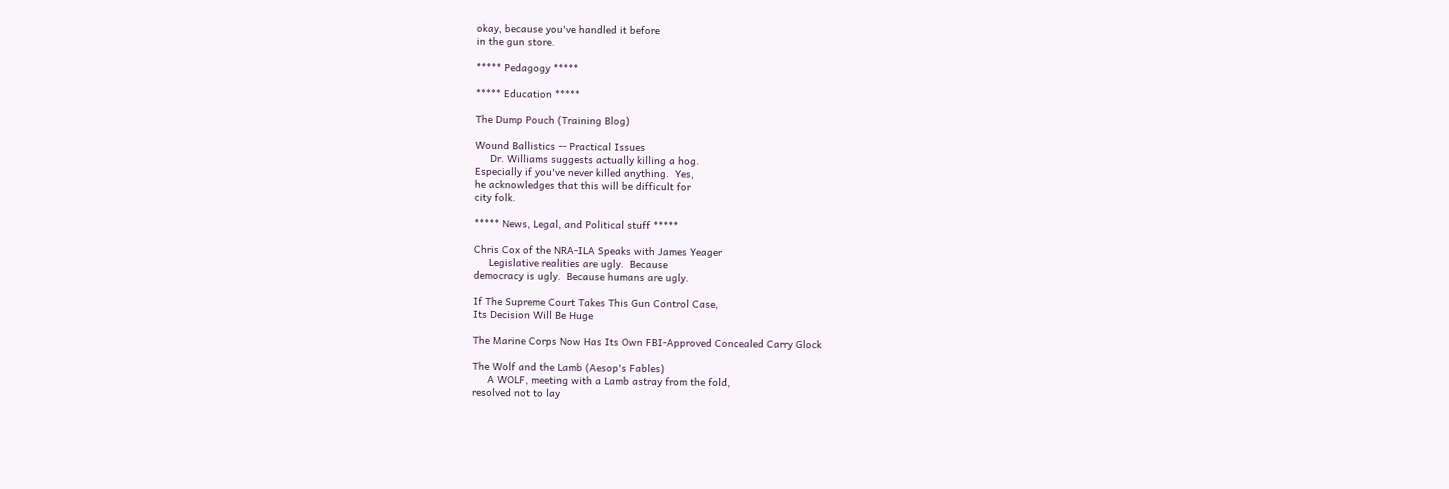okay, because you've handled it before
in the gun store.

***** Pedagogy *****

***** Education *****

The Dump Pouch (Training Blog)

Wound Ballistics -- Practical Issues
     Dr. Williams suggests actually killing a hog.
Especially if you've never killed anything.  Yes,
he acknowledges that this will be difficult for
city folk.

***** News, Legal, and Political stuff *****

Chris Cox of the NRA-ILA Speaks with James Yeager
     Legislative realities are ugly.  Because
democracy is ugly.  Because humans are ugly.

If The Supreme Court Takes This Gun Control Case,
Its Decision Will Be Huge

The Marine Corps Now Has Its Own FBI-Approved Concealed Carry Glock

The Wolf and the Lamb (Aesop's Fables)
     A WOLF, meeting with a Lamb astray from the fold,
resolved not to lay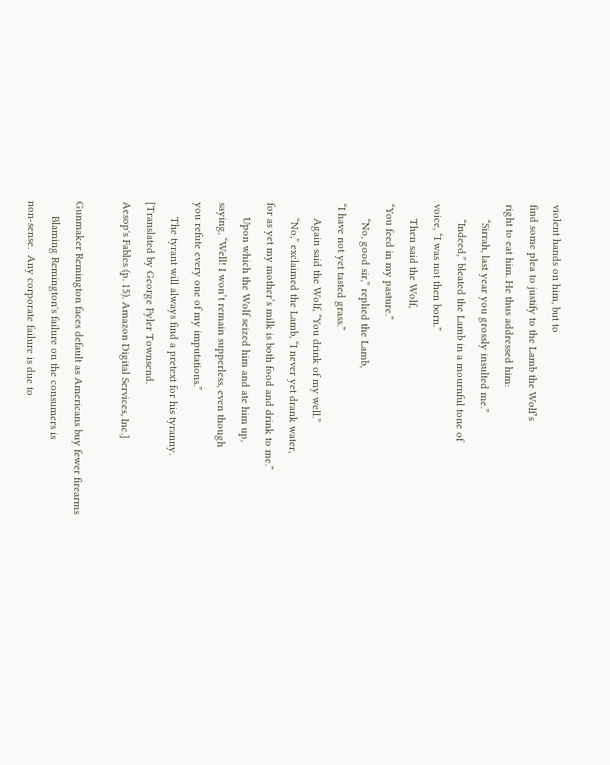violent hands on him, but to
find some plea to justify to the Lamb the Wolf’s
right to eat him. He thus addressed him:
     “Sirrah, last year you grossly insulted me.”
     “Indeed,” bleated the Lamb in a mournful tone of
voice, “I was not then born.”
     Then said the Wolf,
“You feed in my pasture.”
     “No, good sir,” replied the Lamb,
“I have not yet tasted grass.”
     Again said the Wolf, “You drink of my well.”
     “No,” exclaimed the Lamb, “I never yet drank water,
for as yet my mother’s milk is both food and drink to me.”
     Upon which the Wolf seized him and ate him up,
saying, “Well! I won’t remain supperless, even though
you refute every one of my imputations.”
     The tyrant will always find a pretext for his tyranny.
[Translated by George Fyler Townsend.
Aesop's Fables (p. 15). Amazon Digital Services, Inc.]

Gunmaker Remington faces default as Americans buy fewer firearms
     Blaming Remington's failure on the consumers is
non-sense.  Any corporate failure is due to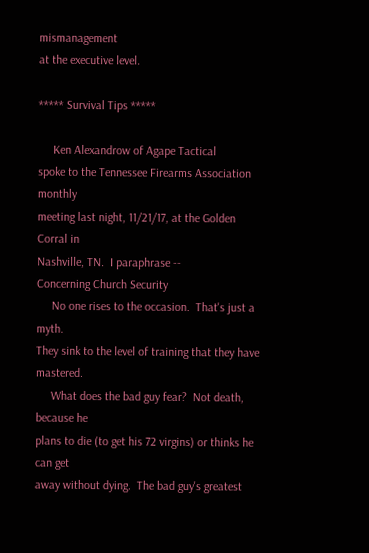mismanagement
at the executive level.

***** Survival Tips *****

     Ken Alexandrow of Agape Tactical
spoke to the Tennessee Firearms Association monthly
meeting last night, 11/21/17, at the Golden Corral in
Nashville, TN.  I paraphrase --
Concerning Church Security
     No one rises to the occasion.  That's just a myth.
They sink to the level of training that they have mastered.
     What does the bad guy fear?  Not death, because he
plans to die (to get his 72 virgins) or thinks he can get
away without dying.  The bad guy's greatest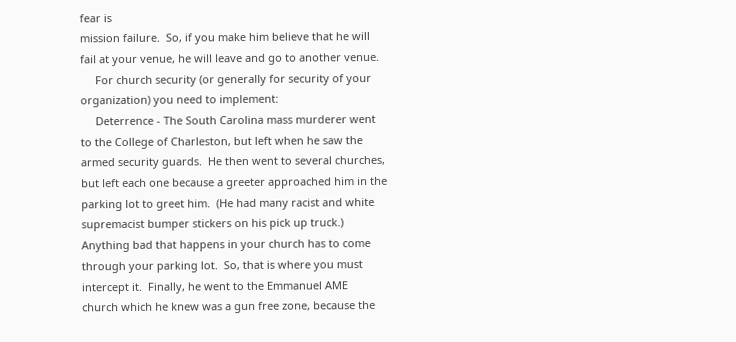fear is
mission failure.  So, if you make him believe that he will
fail at your venue, he will leave and go to another venue.
     For church security (or generally for security of your
organization) you need to implement:
     Deterrence - The South Carolina mass murderer went
to the College of Charleston, but left when he saw the
armed security guards.  He then went to several churches,
but left each one because a greeter approached him in the
parking lot to greet him.  (He had many racist and white
supremacist bumper stickers on his pick up truck.)
Anything bad that happens in your church has to come
through your parking lot.  So, that is where you must
intercept it.  Finally, he went to the Emmanuel AME
church which he knew was a gun free zone, because the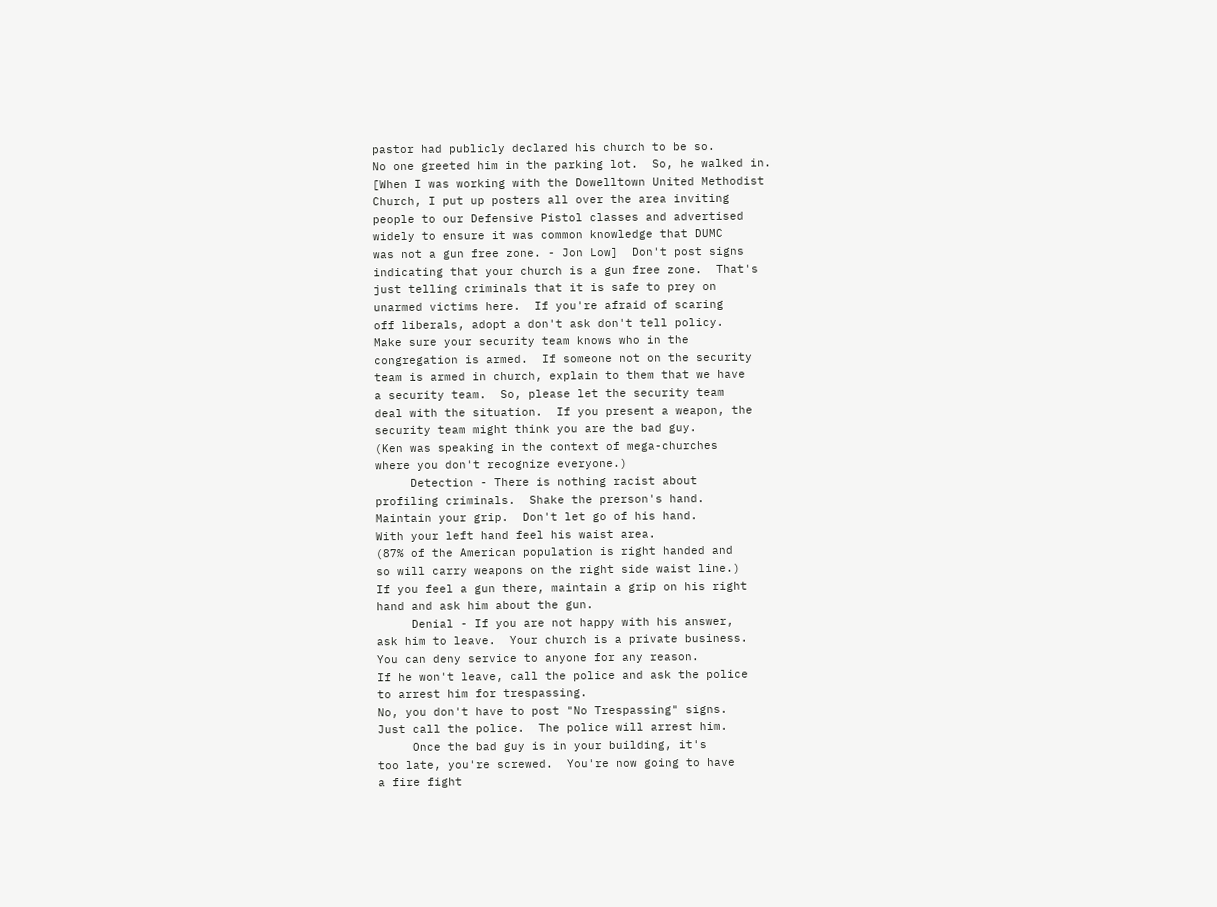pastor had publicly declared his church to be so.
No one greeted him in the parking lot.  So, he walked in.
[When I was working with the Dowelltown United Methodist
Church, I put up posters all over the area inviting
people to our Defensive Pistol classes and advertised
widely to ensure it was common knowledge that DUMC
was not a gun free zone. - Jon Low]  Don't post signs
indicating that your church is a gun free zone.  That's
just telling criminals that it is safe to prey on
unarmed victims here.  If you're afraid of scaring
off liberals, adopt a don't ask don't tell policy.
Make sure your security team knows who in the
congregation is armed.  If someone not on the security
team is armed in church, explain to them that we have
a security team.  So, please let the security team
deal with the situation.  If you present a weapon, the
security team might think you are the bad guy.
(Ken was speaking in the context of mega-churches
where you don't recognize everyone.)
     Detection - There is nothing racist about
profiling criminals.  Shake the prerson's hand.
Maintain your grip.  Don't let go of his hand.
With your left hand feel his waist area.
(87% of the American population is right handed and
so will carry weapons on the right side waist line.)
If you feel a gun there, maintain a grip on his right
hand and ask him about the gun.
     Denial - If you are not happy with his answer,
ask him to leave.  Your church is a private business.
You can deny service to anyone for any reason.
If he won't leave, call the police and ask the police
to arrest him for trespassing.
No, you don't have to post "No Trespassing" signs.
Just call the police.  The police will arrest him.
     Once the bad guy is in your building, it's
too late, you're screwed.  You're now going to have
a fire fight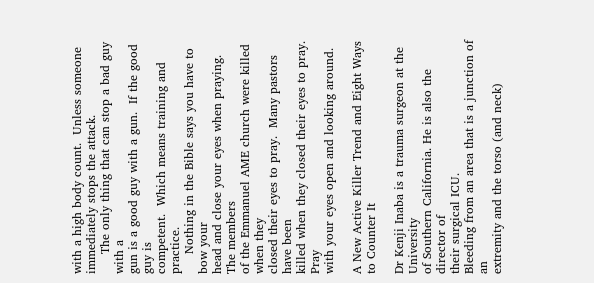with a high body count.  Unless someone
immediately stops the attack.
     The only thing that can stop a bad guy with a
gun is a good guy with a gun.  If the good guy is
competent.  Which means training and practice.
     Nothing in the Bible says you have to bow your
head and close your eyes when praying.  The members
of the Emmanuel AME church were killed when they
closed their eyes to pray.  Many pastors have been
killed when they closed their eyes to pray.  Pray
with your eyes open and looking around.

A New Active Killer Trend and Eight Ways to Counter It

Dr Kenji Inaba is a trauma surgeon at the University
of Southern California. He is also the director of
their surgical ICU.
Bleeding from an area that is a junction of an
extremity and the torso (and neck)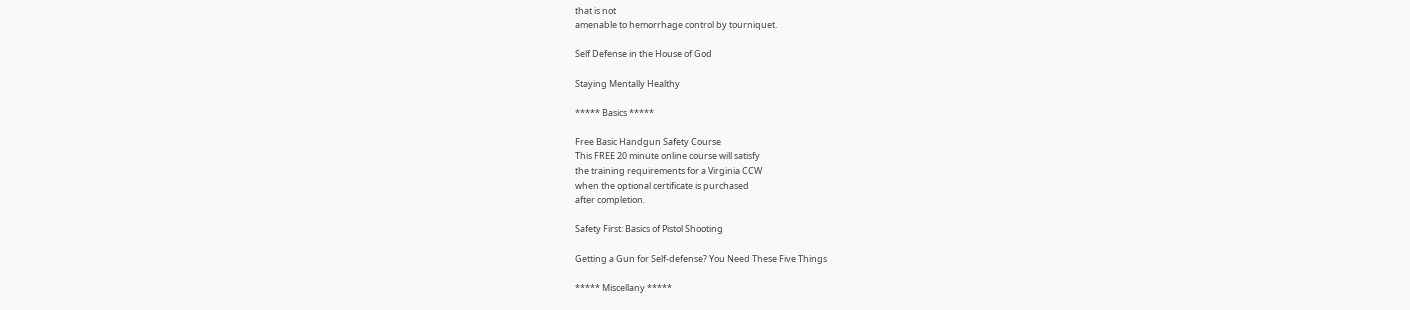that is not
amenable to hemorrhage control by tourniquet.

Self Defense in the House of God

Staying Mentally Healthy

***** Basics *****

Free Basic Handgun Safety Course
This FREE 20 minute online course will satisfy
the training requirements for a Virginia CCW
when the optional certificate is purchased
after completion.

Safety First: Basics of Pistol Shooting

Getting a Gun for Self-defense? You Need These Five Things

***** Miscellany *****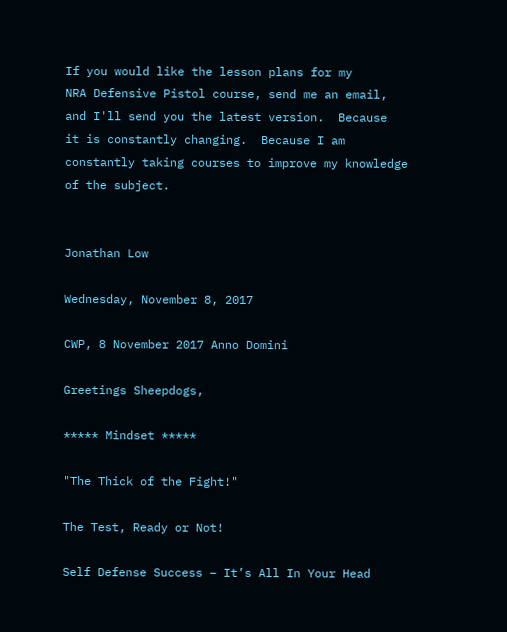If you would like the lesson plans for my
NRA Defensive Pistol course, send me an email,
and I'll send you the latest version.  Because
it is constantly changing.  Because I am
constantly taking courses to improve my knowledge
of the subject.


Jonathan Low

Wednesday, November 8, 2017

CWP, 8 November 2017 Anno Domini

Greetings Sheepdogs,

***** Mindset *****

"The Thick of the Fight!"

The Test, Ready or Not!

Self Defense Success – It’s All In Your Head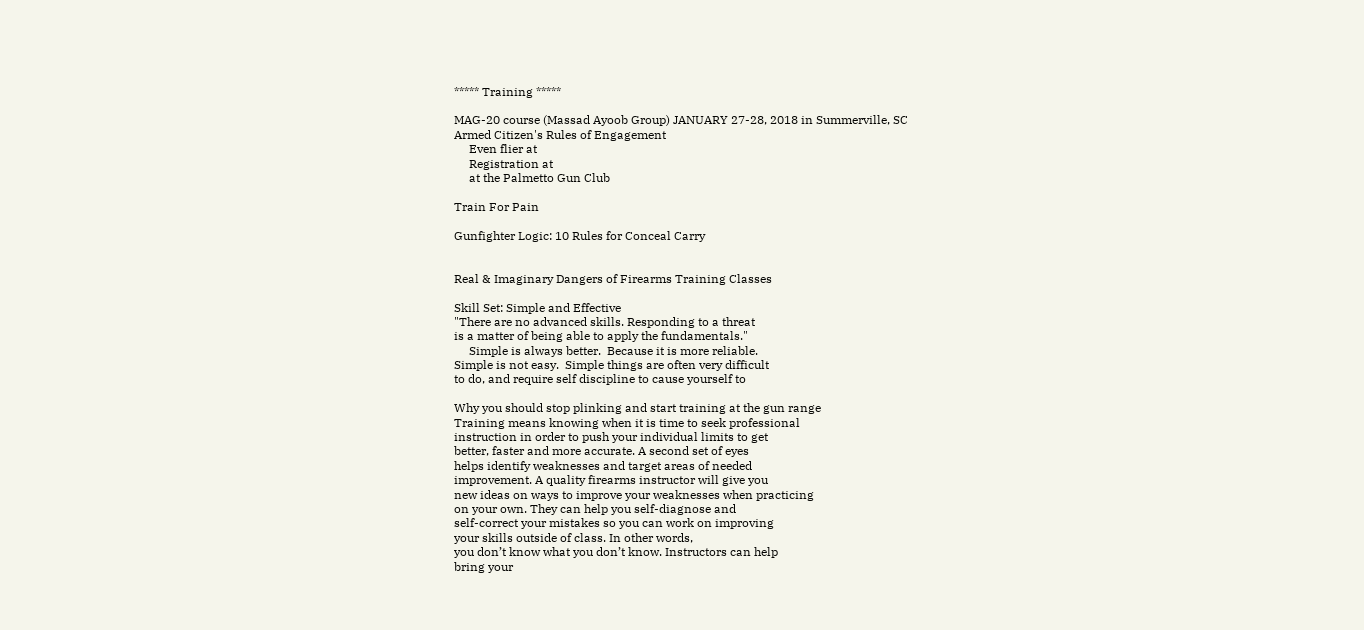***** Training *****

MAG-20 course (Massad Ayoob Group) JANUARY 27-28, 2018 in Summerville, SC
Armed Citizen's Rules of Engagement
     Even flier at
     Registration at
     at the Palmetto Gun Club

Train For Pain

Gunfighter Logic: 10 Rules for Conceal Carry


Real & Imaginary Dangers of Firearms Training Classes

Skill Set: Simple and Effective
"There are no advanced skills. Responding to a threat
is a matter of being able to apply the fundamentals."
     Simple is always better.  Because it is more reliable.
Simple is not easy.  Simple things are often very difficult
to do, and require self discipline to cause yourself to

Why you should stop plinking and start training at the gun range
Training means knowing when it is time to seek professional
instruction in order to push your individual limits to get
better, faster and more accurate. A second set of eyes
helps identify weaknesses and target areas of needed
improvement. A quality firearms instructor will give you
new ideas on ways to improve your weaknesses when practicing
on your own. They can help you self-diagnose and
self-correct your mistakes so you can work on improving
your skills outside of class. In other words,
you don’t know what you don’t know. Instructors can help
bring your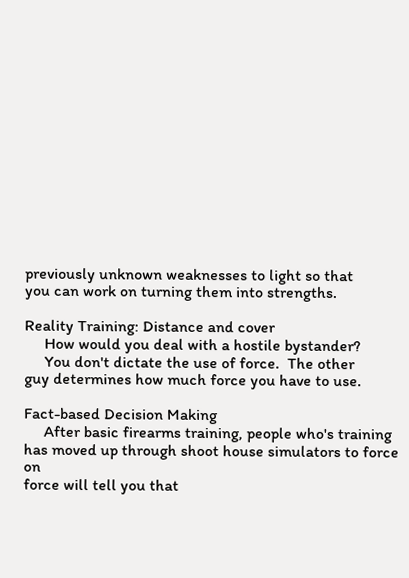previously unknown weaknesses to light so that
you can work on turning them into strengths.

Reality Training: Distance and cover
     How would you deal with a hostile bystander?
     You don't dictate the use of force.  The other
guy determines how much force you have to use.

Fact-based Decision Making
     After basic firearms training, people who's training
has moved up through shoot house simulators to force on
force will tell you that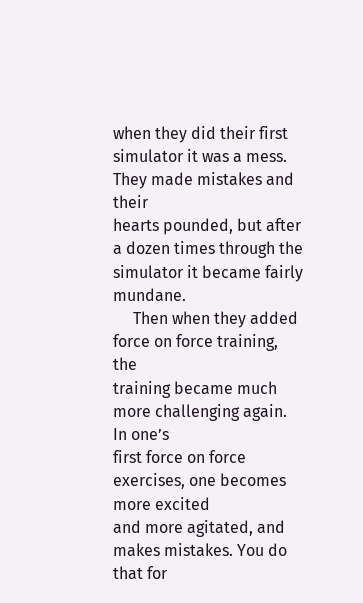when they did their first
simulator it was a mess. They made mistakes and their
hearts pounded, but after a dozen times through the
simulator it became fairly mundane.
     Then when they added force on force training, the
training became much more challenging again. In one’s
first force on force exercises, one becomes more excited
and more agitated, and makes mistakes. You do that for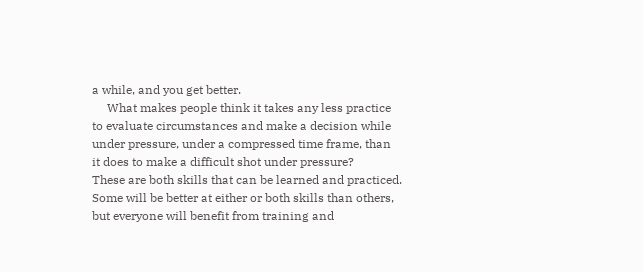a while, and you get better.
     What makes people think it takes any less practice
to evaluate circumstances and make a decision while
under pressure, under a compressed time frame, than
it does to make a difficult shot under pressure?
These are both skills that can be learned and practiced.
Some will be better at either or both skills than others,
but everyone will benefit from training and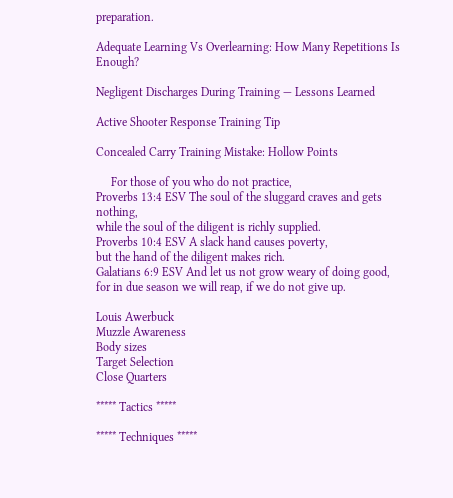preparation.

Adequate Learning Vs Overlearning: How Many Repetitions Is Enough?

Negligent Discharges During Training — Lessons Learned

Active Shooter Response Training Tip

Concealed Carry Training Mistake: Hollow Points

     For those of you who do not practice,
Proverbs 13:4 ESV The soul of the sluggard craves and gets nothing,
while the soul of the diligent is richly supplied.
Proverbs 10:4 ESV A slack hand causes poverty,
but the hand of the diligent makes rich.
Galatians 6:9 ESV And let us not grow weary of doing good,
for in due season we will reap, if we do not give up.

Louis Awerbuck
Muzzle Awareness
Body sizes
Target Selection
Close Quarters

***** Tactics *****

***** Techniques *****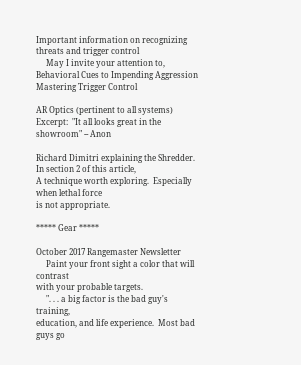Important information on recognizing threats and trigger control
     May I invite your attention to,
Behavioral Cues to Impending Aggression
Mastering Trigger Control

AR Optics (pertinent to all systems)
Excerpt:  "It all looks great in the showroom" -- Anon

Richard Dimitri explaining the Shredder.
In section 2 of this article,
A technique worth exploring.  Especially when lethal force
is not appropriate.

***** Gear *****

October 2017 Rangemaster Newsletter
     Paint your front sight a color that will contrast
with your probable targets.
     ". . . a big factor is the bad guy's training,
education, and life experience.  Most bad guys go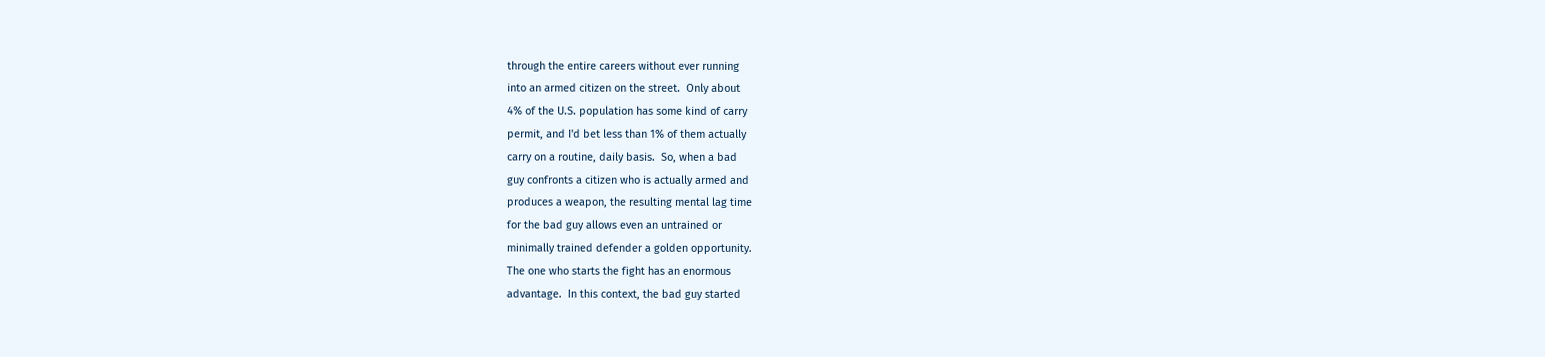through the entire careers without ever running
into an armed citizen on the street.  Only about
4% of the U.S. population has some kind of carry
permit, and I'd bet less than 1% of them actually
carry on a routine, daily basis.  So, when a bad
guy confronts a citizen who is actually armed and
produces a weapon, the resulting mental lag time
for the bad guy allows even an untrained or
minimally trained defender a golden opportunity.
The one who starts the fight has an enormous
advantage.  In this context, the bad guy started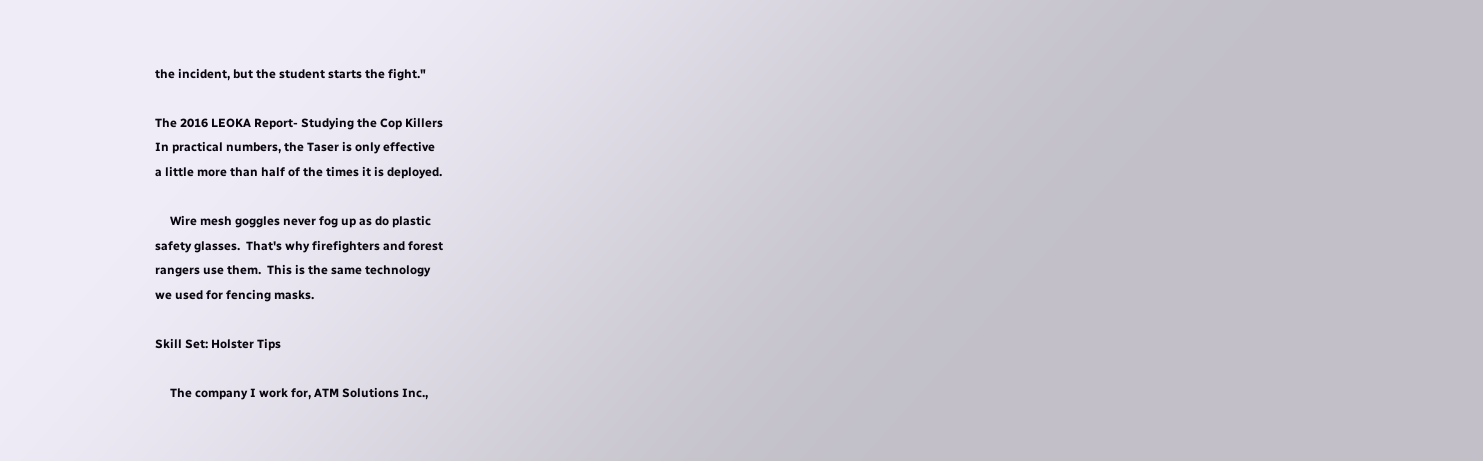the incident, but the student starts the fight."

The 2016 LEOKA Report- Studying the Cop Killers
In practical numbers, the Taser is only effective
a little more than half of the times it is deployed.

     Wire mesh goggles never fog up as do plastic
safety glasses.  That's why firefighters and forest
rangers use them.  This is the same technology
we used for fencing masks.

Skill Set: Holster Tips

     The company I work for, ATM Solutions Inc.,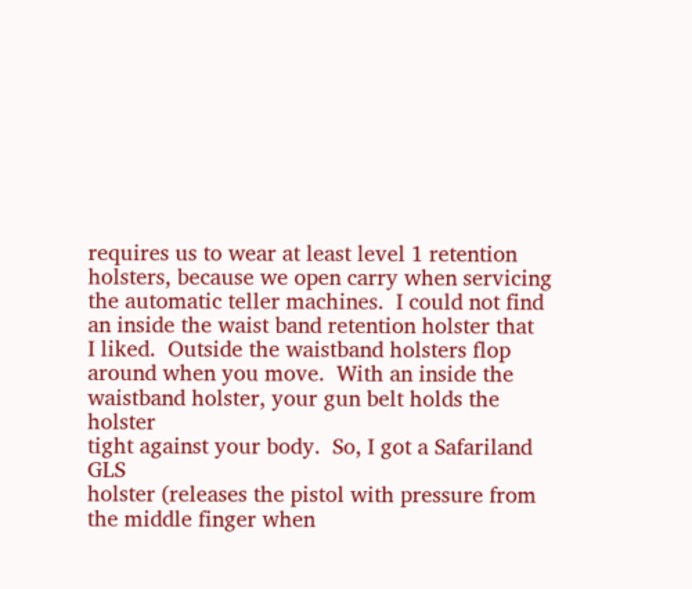requires us to wear at least level 1 retention
holsters, because we open carry when servicing
the automatic teller machines.  I could not find
an inside the waist band retention holster that
I liked.  Outside the waistband holsters flop
around when you move.  With an inside the
waistband holster, your gun belt holds the holster
tight against your body.  So, I got a Safariland GLS
holster (releases the pistol with pressure from
the middle finger when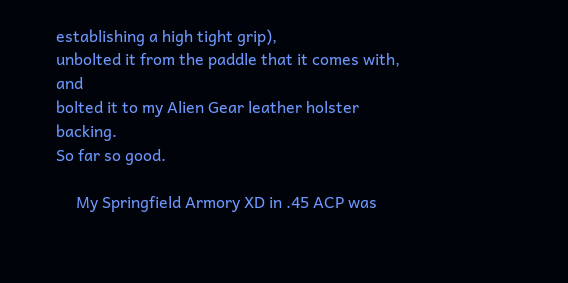establishing a high tight grip),
unbolted it from the paddle that it comes with, and
bolted it to my Alien Gear leather holster backing.
So far so good.

     My Springfield Armory XD in .45 ACP was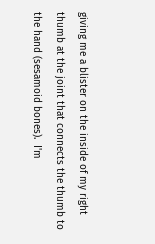giving me a blister on the inside of my right
thumb at the joint that connects the thumb to
the hand (sesamoid bones).  I'm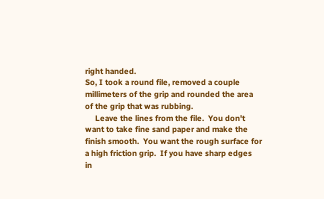right handed.
So, I took a round file, removed a couple
millimeters of the grip and rounded the area
of the grip that was rubbing.
     Leave the lines from the file.  You don't
want to take fine sand paper and make the
finish smooth.  You want the rough surface for
a high friction grip.  If you have sharp edges
in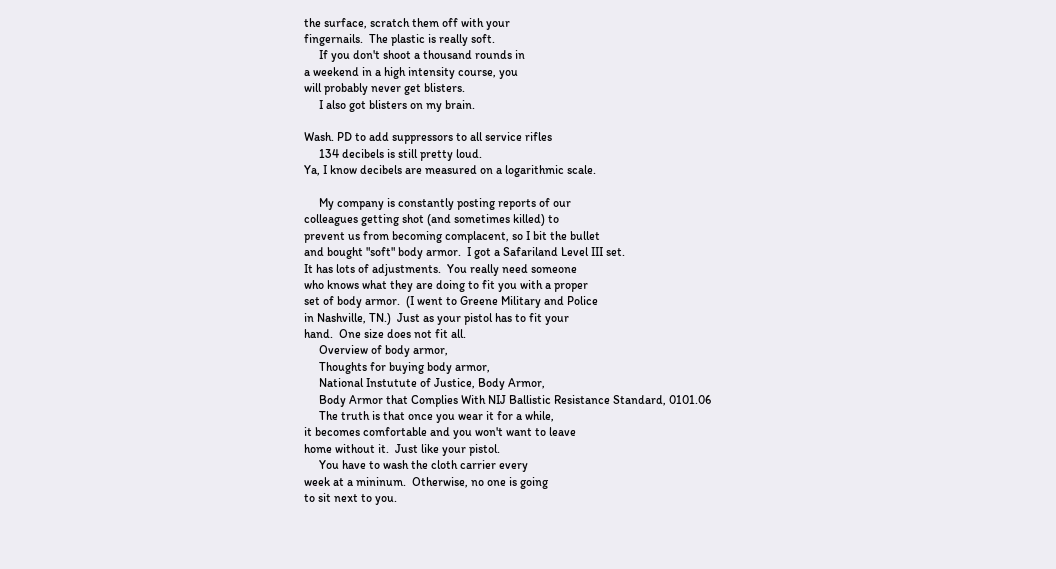the surface, scratch them off with your
fingernails.  The plastic is really soft.
     If you don't shoot a thousand rounds in
a weekend in a high intensity course, you
will probably never get blisters.
     I also got blisters on my brain.

Wash. PD to add suppressors to all service rifles
     134 decibels is still pretty loud.
Ya, I know decibels are measured on a logarithmic scale.

     My company is constantly posting reports of our
colleagues getting shot (and sometimes killed) to
prevent us from becoming complacent, so I bit the bullet
and bought "soft" body armor.  I got a Safariland Level III set.
It has lots of adjustments.  You really need someone
who knows what they are doing to fit you with a proper
set of body armor.  (I went to Greene Military and Police
in Nashville, TN.)  Just as your pistol has to fit your
hand.  One size does not fit all.
     Overview of body armor,
     Thoughts for buying body armor,
     National Instutute of Justice, Body Armor,
     Body Armor that Complies With NIJ Ballistic Resistance Standard, 0101.06
     The truth is that once you wear it for a while,
it becomes comfortable and you won't want to leave
home without it.  Just like your pistol.
     You have to wash the cloth carrier every
week at a mininum.  Otherwise, no one is going
to sit next to you.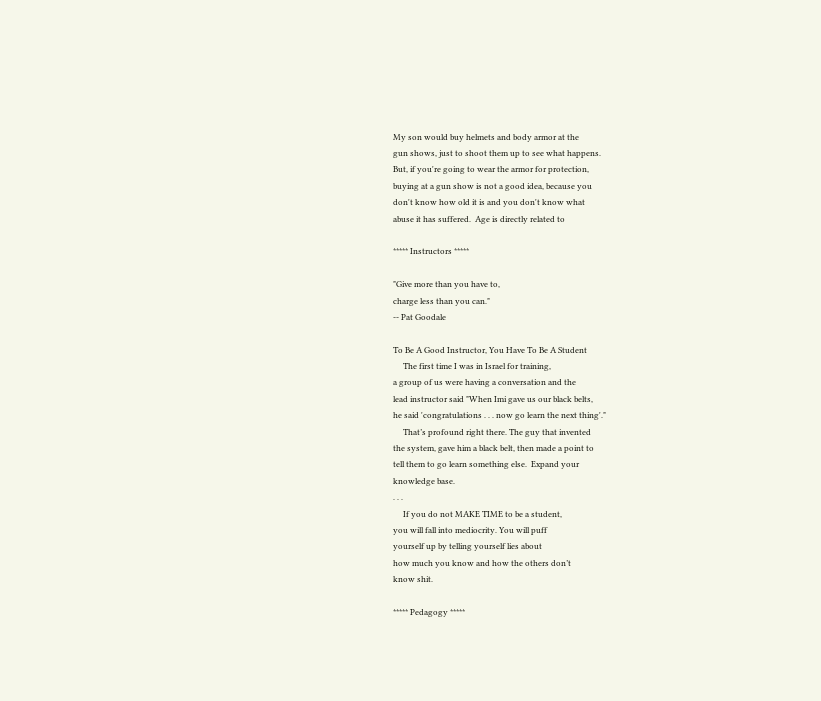My son would buy helmets and body armor at the
gun shows, just to shoot them up to see what happens.
But, if you're going to wear the armor for protection,
buying at a gun show is not a good idea, because you
don't know how old it is and you don't know what
abuse it has suffered.  Age is directly related to

***** Instructors *****

"Give more than you have to,
charge less than you can."
-- Pat Goodale

To Be A Good Instructor, You Have To Be A Student
     The first time I was in Israel for training,
a group of us were having a conversation and the
lead instructor said "When Imi gave us our black belts,
he said 'congratulations . . . now go learn the next thing'."
     That’s profound right there. The guy that invented
the system, gave him a black belt, then made a point to
tell them to go learn something else.  Expand your
knowledge base.
. . .
     If you do not MAKE TIME to be a student,
you will fall into mediocrity. You will puff
yourself up by telling yourself lies about
how much you know and how the others don’t
know shit.

***** Pedagogy *****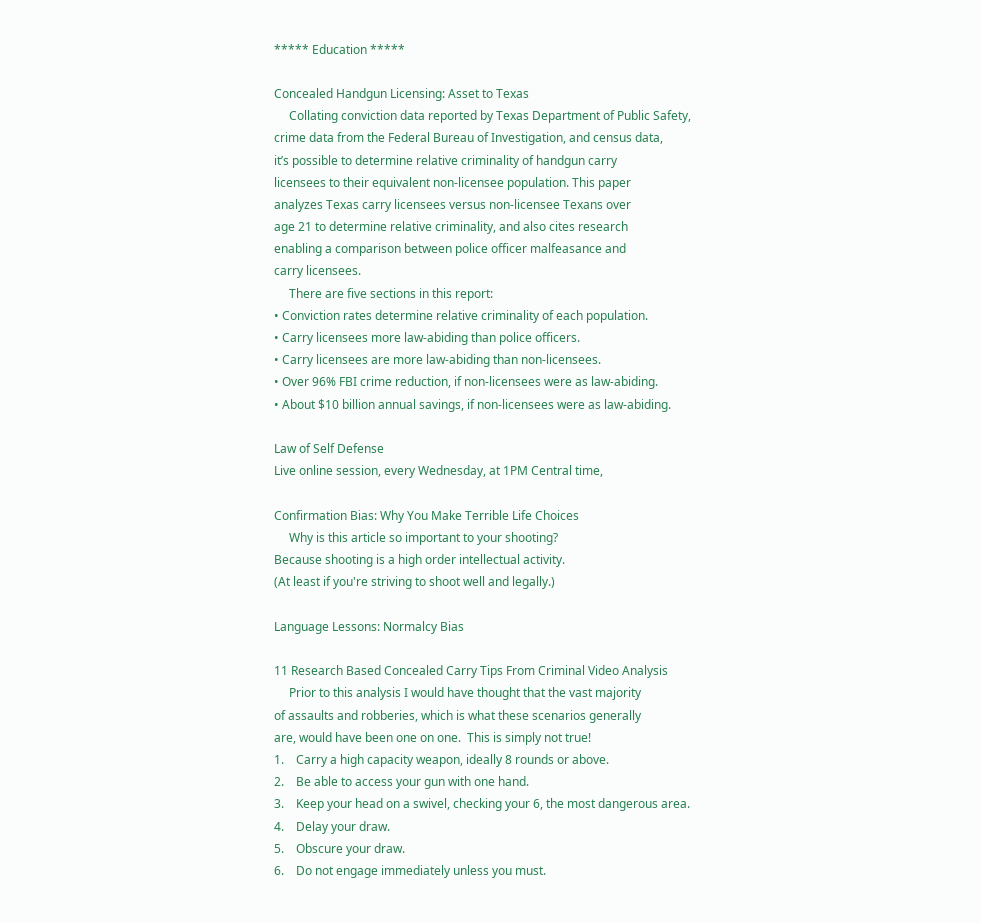***** Education *****

Concealed Handgun Licensing: Asset to Texas
     Collating conviction data reported by Texas Department of Public Safety,
crime data from the Federal Bureau of Investigation, and census data,
it’s possible to determine relative criminality of handgun carry
licensees to their equivalent non-licensee population. This paper
analyzes Texas carry licensees versus non-licensee Texans over
age 21 to determine relative criminality, and also cites research
enabling a comparison between police officer malfeasance and
carry licensees.
     There are five sections in this report:
• Conviction rates determine relative criminality of each population.
• Carry licensees more law-abiding than police officers.
• Carry licensees are more law-abiding than non-licensees.
• Over 96% FBI crime reduction, if non-licensees were as law-abiding.
• About $10 billion annual savings, if non-licensees were as law-abiding.

Law of Self Defense
Live online session, every Wednesday, at 1PM Central time,

Confirmation Bias: Why You Make Terrible Life Choices
     Why is this article so important to your shooting?
Because shooting is a high order intellectual activity.
(At least if you're striving to shoot well and legally.)

Language Lessons: Normalcy Bias

11 Research Based Concealed Carry Tips From Criminal Video Analysis
     Prior to this analysis I would have thought that the vast majority
of assaults and robberies, which is what these scenarios generally
are, would have been one on one.  This is simply not true!
1.    Carry a high capacity weapon, ideally 8 rounds or above.
2.    Be able to access your gun with one hand.
3.    Keep your head on a swivel, checking your 6, the most dangerous area.
4.    Delay your draw.
5.    Obscure your draw.
6.    Do not engage immediately unless you must.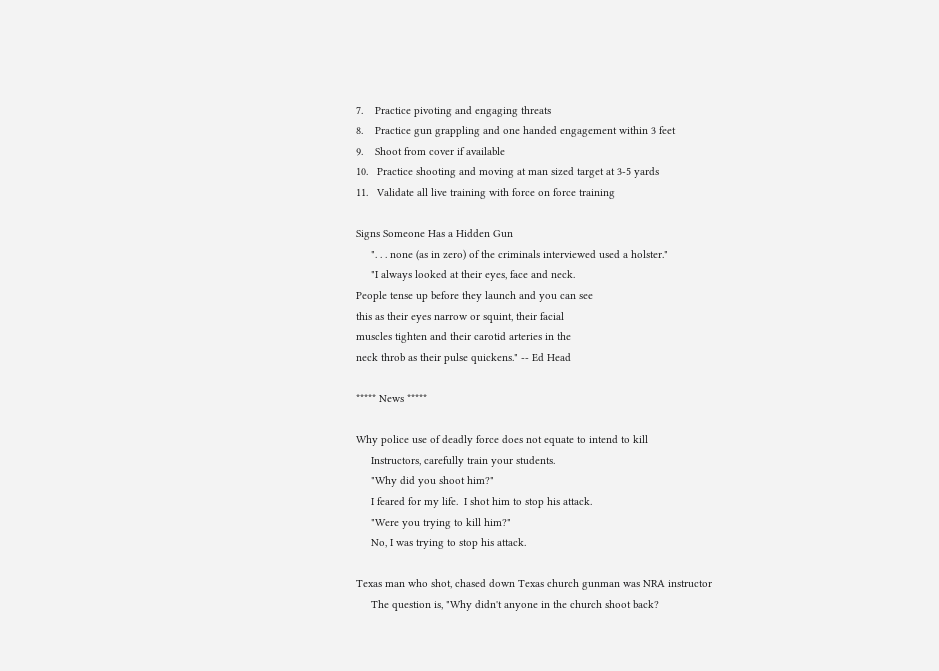7.    Practice pivoting and engaging threats
8.    Practice gun grappling and one handed engagement within 3 feet
9.    Shoot from cover if available
10.   Practice shooting and moving at man sized target at 3-5 yards
11.   Validate all live training with force on force training

Signs Someone Has a Hidden Gun
     ". . . none (as in zero) of the criminals interviewed used a holster."
     "I always looked at their eyes, face and neck.
People tense up before they launch and you can see
this as their eyes narrow or squint, their facial
muscles tighten and their carotid arteries in the
neck throb as their pulse quickens." -- Ed Head

***** News *****

Why police use of deadly force does not equate to intend to kill
     Instructors, carefully train your students.
     "Why did you shoot him?"
     I feared for my life.  I shot him to stop his attack.
     "Were you trying to kill him?"
     No, I was trying to stop his attack.

Texas man who shot, chased down Texas church gunman was NRA instructor
     The question is, "Why didn't anyone in the church shoot back?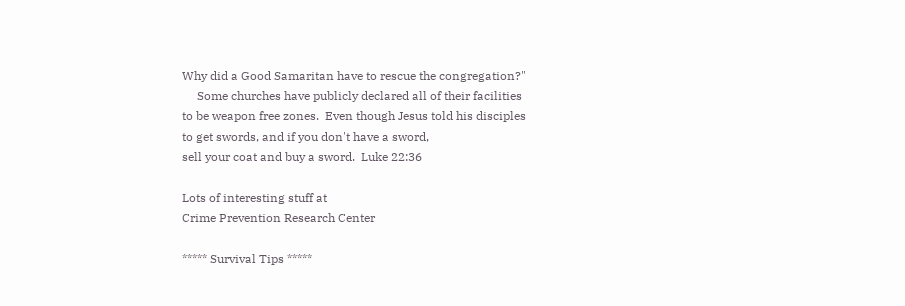Why did a Good Samaritan have to rescue the congregation?"
     Some churches have publicly declared all of their facilities
to be weapon free zones.  Even though Jesus told his disciples
to get swords, and if you don't have a sword,
sell your coat and buy a sword.  Luke 22:36

Lots of interesting stuff at
Crime Prevention Research Center

***** Survival Tips *****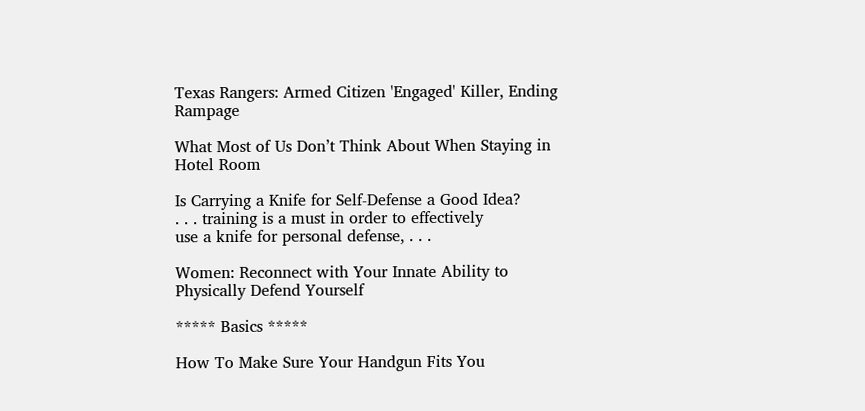Texas Rangers: Armed Citizen 'Engaged' Killer, Ending Rampage

What Most of Us Don’t Think About When Staying in Hotel Room

Is Carrying a Knife for Self-Defense a Good Idea?
. . . training is a must in order to effectively
use a knife for personal defense, . . .

Women: Reconnect with Your Innate Ability to Physically Defend Yourself

***** Basics *****

How To Make Sure Your Handgun Fits You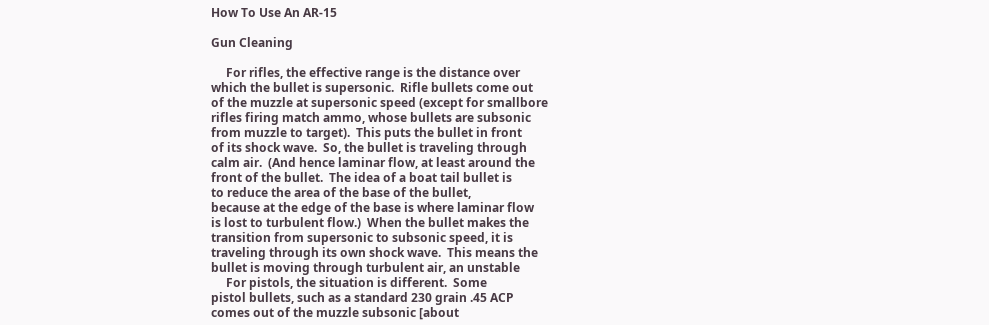How To Use An AR-15

Gun Cleaning

     For rifles, the effective range is the distance over
which the bullet is supersonic.  Rifle bullets come out
of the muzzle at supersonic speed (except for smallbore
rifles firing match ammo, whose bullets are subsonic
from muzzle to target).  This puts the bullet in front
of its shock wave.  So, the bullet is traveling through
calm air.  (And hence laminar flow, at least around the
front of the bullet.  The idea of a boat tail bullet is
to reduce the area of the base of the bullet,
because at the edge of the base is where laminar flow
is lost to turbulent flow.)  When the bullet makes the
transition from supersonic to subsonic speed, it is
traveling through its own shock wave.  This means the
bullet is moving through turbulent air, an unstable
     For pistols, the situation is different.  Some
pistol bullets, such as a standard 230 grain .45 ACP
comes out of the muzzle subsonic [about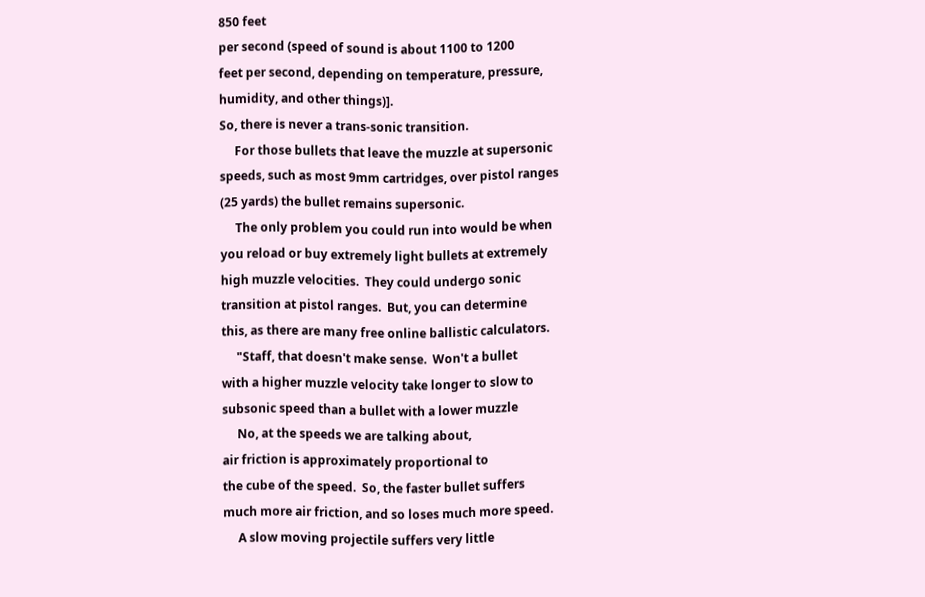850 feet
per second (speed of sound is about 1100 to 1200
feet per second, depending on temperature, pressure,
humidity, and other things)].
So, there is never a trans-sonic transition.
     For those bullets that leave the muzzle at supersonic
speeds, such as most 9mm cartridges, over pistol ranges
(25 yards) the bullet remains supersonic.
     The only problem you could run into would be when
you reload or buy extremely light bullets at extremely
high muzzle velocities.  They could undergo sonic
transition at pistol ranges.  But, you can determine
this, as there are many free online ballistic calculators.
     "Staff, that doesn't make sense.  Won't a bullet
with a higher muzzle velocity take longer to slow to
subsonic speed than a bullet with a lower muzzle
     No, at the speeds we are talking about,
air friction is approximately proportional to
the cube of the speed.  So, the faster bullet suffers
much more air friction, and so loses much more speed.
     A slow moving projectile suffers very little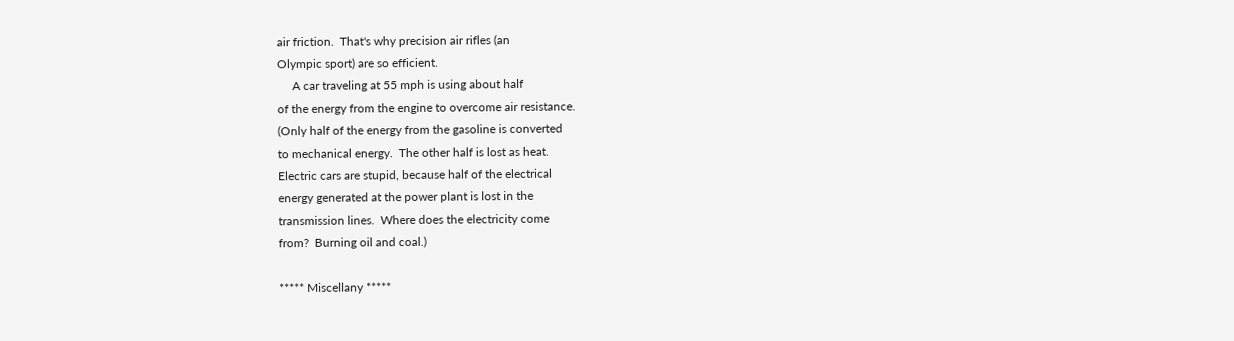air friction.  That's why precision air rifles (an
Olympic sport) are so efficient.
     A car traveling at 55 mph is using about half
of the energy from the engine to overcome air resistance.
(Only half of the energy from the gasoline is converted
to mechanical energy.  The other half is lost as heat.
Electric cars are stupid, because half of the electrical
energy generated at the power plant is lost in the
transmission lines.  Where does the electricity come
from?  Burning oil and coal.)

***** Miscellany *****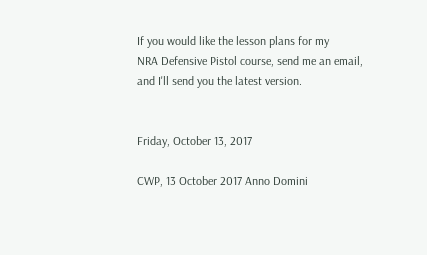If you would like the lesson plans for my
NRA Defensive Pistol course, send me an email,
and I'll send you the latest version.


Friday, October 13, 2017

CWP, 13 October 2017 Anno Domini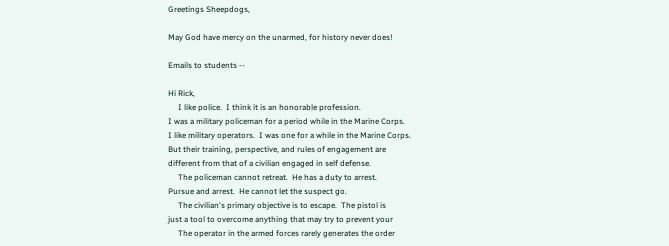Greetings Sheepdogs,

May God have mercy on the unarmed, for history never does!

Emails to students --

Hi Rick,
     I like police.  I think it is an honorable profession.
I was a military policeman for a period while in the Marine Corps.
I like military operators.  I was one for a while in the Marine Corps.
But their training, perspective, and rules of engagement are
different from that of a civilian engaged in self defense.
     The policeman cannot retreat.  He has a duty to arrest.
Pursue and arrest.  He cannot let the suspect go.
     The civilian's primary objective is to escape.  The pistol is
just a tool to overcome anything that may try to prevent your
     The operator in the armed forces rarely generates the order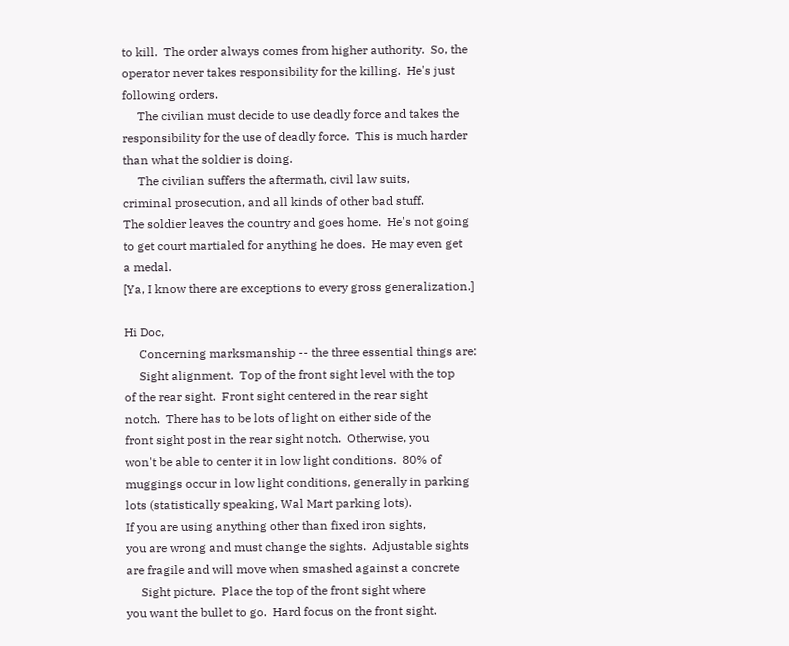to kill.  The order always comes from higher authority.  So, the
operator never takes responsibility for the killing.  He's just
following orders.
     The civilian must decide to use deadly force and takes the
responsibility for the use of deadly force.  This is much harder
than what the soldier is doing.
     The civilian suffers the aftermath, civil law suits,
criminal prosecution, and all kinds of other bad stuff.
The soldier leaves the country and goes home.  He's not going
to get court martialed for anything he does.  He may even get
a medal.
[Ya, I know there are exceptions to every gross generalization.]

Hi Doc,
     Concerning marksmanship -- the three essential things are:
     Sight alignment.  Top of the front sight level with the top
of the rear sight.  Front sight centered in the rear sight
notch.  There has to be lots of light on either side of the
front sight post in the rear sight notch.  Otherwise, you
won't be able to center it in low light conditions.  80% of
muggings occur in low light conditions, generally in parking
lots (statistically speaking, Wal Mart parking lots).
If you are using anything other than fixed iron sights,
you are wrong and must change the sights.  Adjustable sights
are fragile and will move when smashed against a concrete
     Sight picture.  Place the top of the front sight where
you want the bullet to go.  Hard focus on the front sight.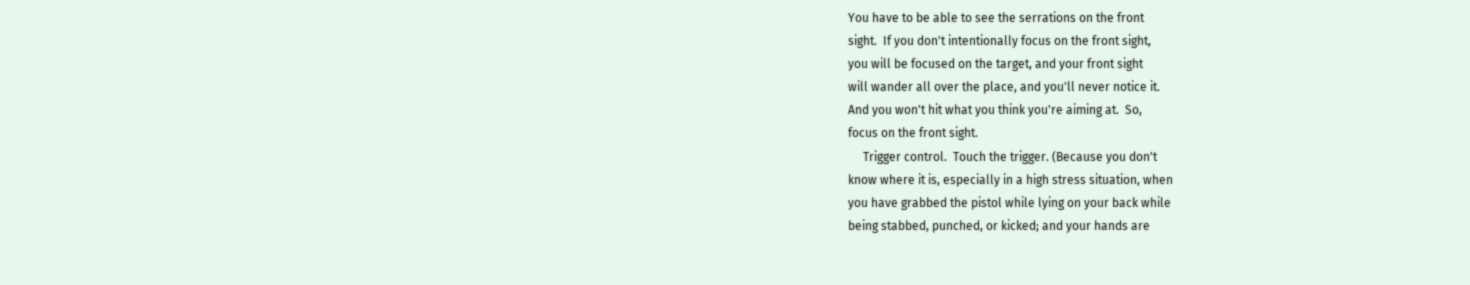You have to be able to see the serrations on the front
sight.  If you don't intentionally focus on the front sight,
you will be focused on the target, and your front sight
will wander all over the place, and you'll never notice it.
And you won't hit what you think you're aiming at.  So,
focus on the front sight.
     Trigger control.  Touch the trigger. (Because you don't
know where it is, especially in a high stress situation, when
you have grabbed the pistol while lying on your back while
being stabbed, punched, or kicked; and your hands are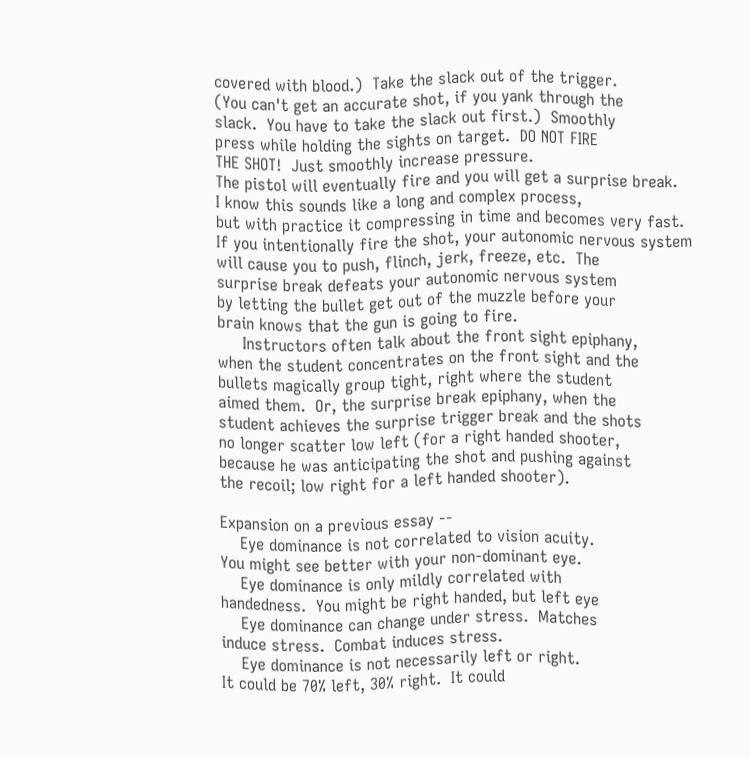covered with blood.)  Take the slack out of the trigger.
(You can't get an accurate shot, if you yank through the
slack.  You have to take the slack out first.)  Smoothly
press while holding the sights on target.  DO NOT FIRE
THE SHOT!  Just smoothly increase pressure.
The pistol will eventually fire and you will get a surprise break.
I know this sounds like a long and complex process,
but with practice it compressing in time and becomes very fast.
If you intentionally fire the shot, your autonomic nervous system
will cause you to push, flinch, jerk, freeze, etc.  The
surprise break defeats your autonomic nervous system
by letting the bullet get out of the muzzle before your
brain knows that the gun is going to fire.
     Instructors often talk about the front sight epiphany,
when the student concentrates on the front sight and the
bullets magically group tight, right where the student
aimed them.  Or, the surprise break epiphany, when the
student achieves the surprise trigger break and the shots
no longer scatter low left (for a right handed shooter,
because he was anticipating the shot and pushing against
the recoil; low right for a left handed shooter).

Expansion on a previous essay --
    Eye dominance is not correlated to vision acuity.
You might see better with your non-dominant eye.
    Eye dominance is only mildly correlated with
handedness.  You might be right handed, but left eye
    Eye dominance can change under stress.  Matches
induce stress.  Combat induces stress.
    Eye dominance is not necessarily left or right.
It could be 70% left, 30% right.  It could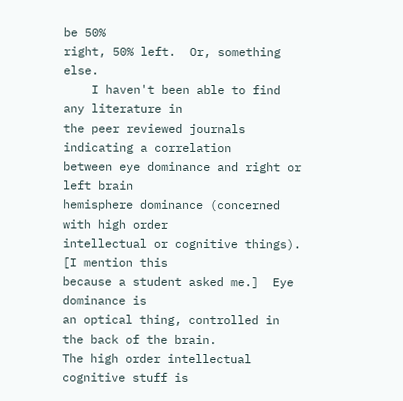be 50%
right, 50% left.  Or, something else.
    I haven't been able to find any literature in
the peer reviewed journals indicating a correlation
between eye dominance and right or left brain
hemisphere dominance (concerned with high order
intellectual or cognitive things).  [I mention this
because a student asked me.]  Eye dominance is
an optical thing, controlled in the back of the brain.
The high order intellectual cognitive stuff is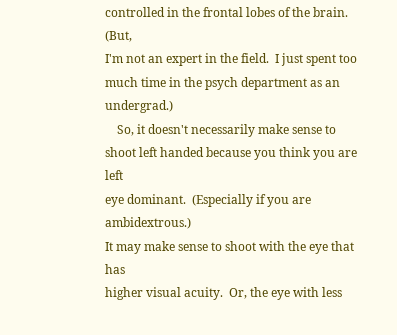controlled in the frontal lobes of the brain.  (But,
I'm not an expert in the field.  I just spent too
much time in the psych department as an undergrad.)
    So, it doesn't necessarily make sense to
shoot left handed because you think you are left
eye dominant.  (Especially if you are ambidextrous.)
It may make sense to shoot with the eye that has
higher visual acuity.  Or, the eye with less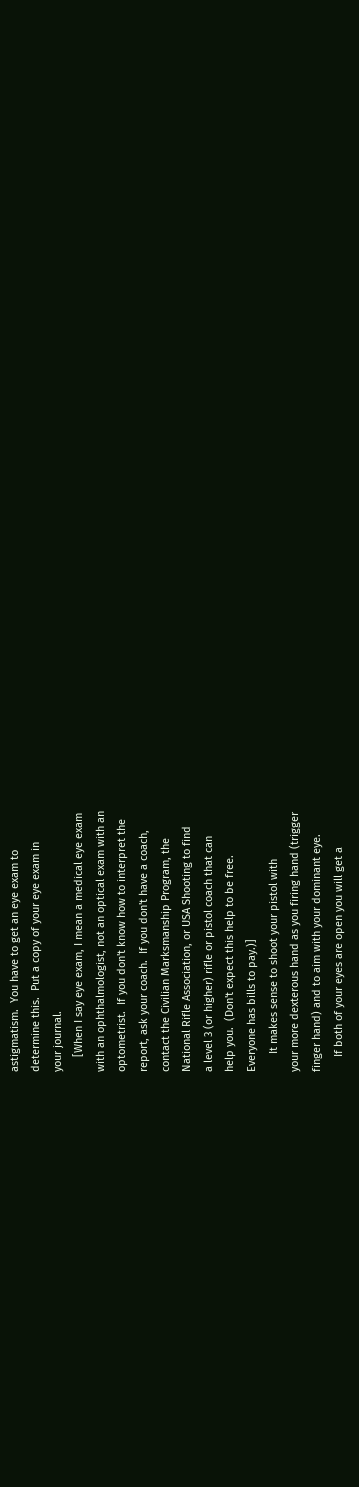astigmatism.  You have to get an eye exam to
determine this.  Put a copy of your eye exam in
your journal.
     [When I say eye exam, I mean a medical eye exam
with an ophthalmologist, not an optical exam with an
optometrist.  If you don't know how to interpret the
report, ask your coach.  If you don't have a coach,
contact the Civilian Marksmanship Program, the
National Rifle Association, or USA Shooting to find
a level 3 (or higher) rifle or pistol coach that can
help you.  (Don't expect this help to be free.
Everyone has bills to pay.)]
      It makes sense to shoot your pistol with
your more dexterous hand as you firing hand (trigger
finger hand) and to aim with your dominant eye.
     If both of your eyes are open you will get a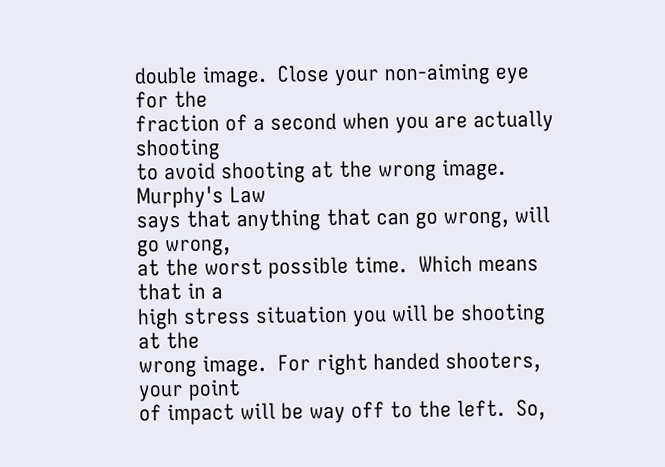double image.  Close your non-aiming eye for the
fraction of a second when you are actually shooting
to avoid shooting at the wrong image.  Murphy's Law
says that anything that can go wrong, will go wrong,
at the worst possible time.  Which means that in a
high stress situation you will be shooting at the
wrong image.  For right handed shooters, your point
of impact will be way off to the left.  So,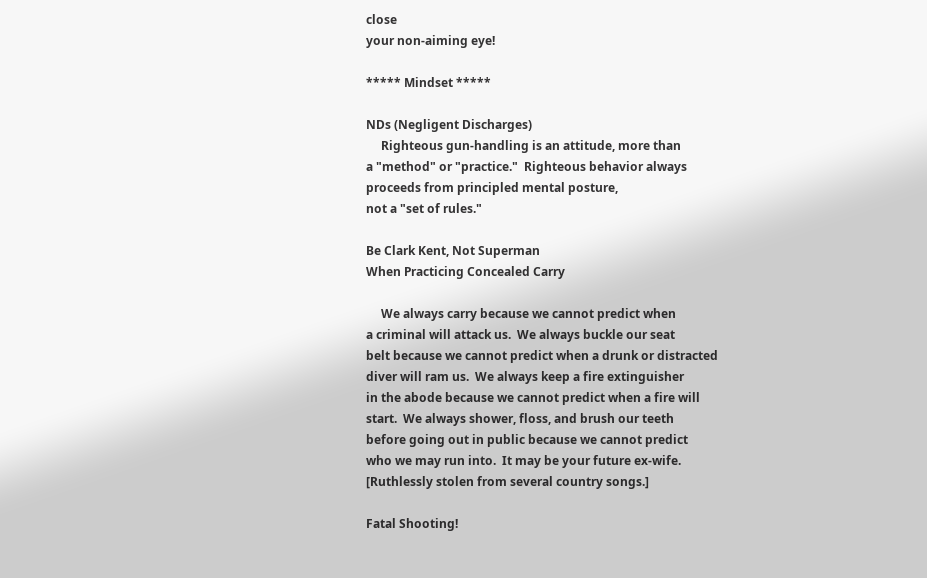close
your non-aiming eye!

***** Mindset *****

NDs (Negligent Discharges)
     Righteous gun-handling is an attitude, more than
a "method" or "practice."  Righteous behavior always
proceeds from principled mental posture,
not a "set of rules."

Be Clark Kent, Not Superman
When Practicing Concealed Carry

     We always carry because we cannot predict when
a criminal will attack us.  We always buckle our seat
belt because we cannot predict when a drunk or distracted
diver will ram us.  We always keep a fire extinguisher
in the abode because we cannot predict when a fire will
start.  We always shower, floss, and brush our teeth
before going out in public because we cannot predict
who we may run into.  It may be your future ex-wife.
[Ruthlessly stolen from several country songs.]

Fatal Shooting!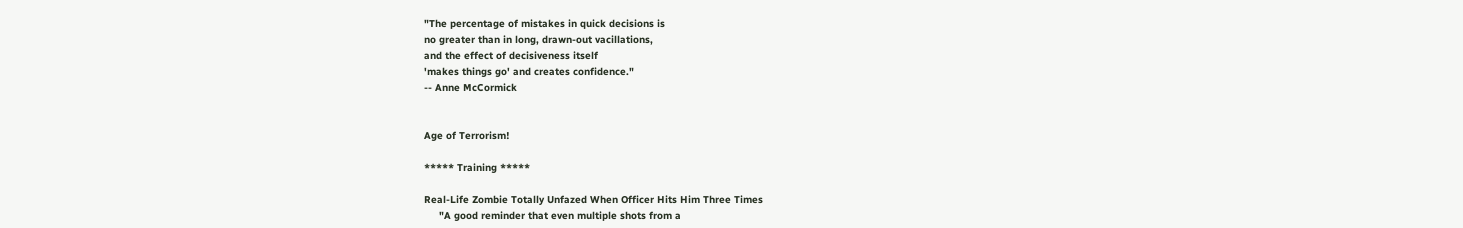"The percentage of mistakes in quick decisions is
no greater than in long, drawn-out vacillations,
and the effect of decisiveness itself
'makes things go' and creates confidence."
-- Anne McCormick


Age of Terrorism!

***** Training *****

Real-Life Zombie Totally Unfazed When Officer Hits Him Three Times
     "A good reminder that even multiple shots from a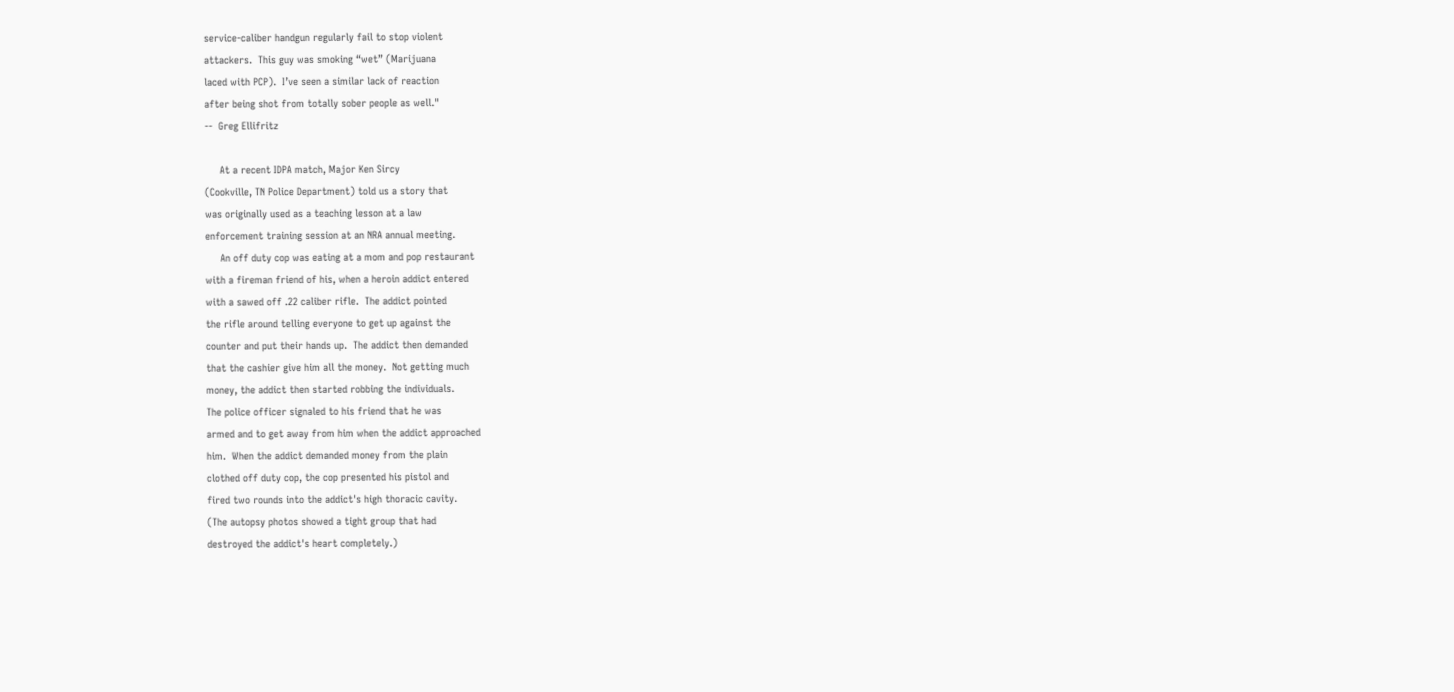service-caliber handgun regularly fail to stop violent
attackers.  This guy was smoking “wet” (Marijuana
laced with PCP).  I’ve seen a similar lack of reaction
after being shot from totally sober people as well."
--  Greg Ellifritz

     At a recent IDPA match, Major Ken Sircy
(Cookville, TN Police Department) told us a story that
was originally used as a teaching lesson at a law
enforcement training session at an NRA annual meeting.
     An off duty cop was eating at a mom and pop restaurant
with a fireman friend of his, when a heroin addict entered
with a sawed off .22 caliber rifle.  The addict pointed
the rifle around telling everyone to get up against the
counter and put their hands up.  The addict then demanded
that the cashier give him all the money.  Not getting much
money, the addict then started robbing the individuals.
The police officer signaled to his friend that he was
armed and to get away from him when the addict approached
him.  When the addict demanded money from the plain
clothed off duty cop, the cop presented his pistol and
fired two rounds into the addict's high thoracic cavity.
(The autopsy photos showed a tight group that had
destroyed the addict's heart completely.)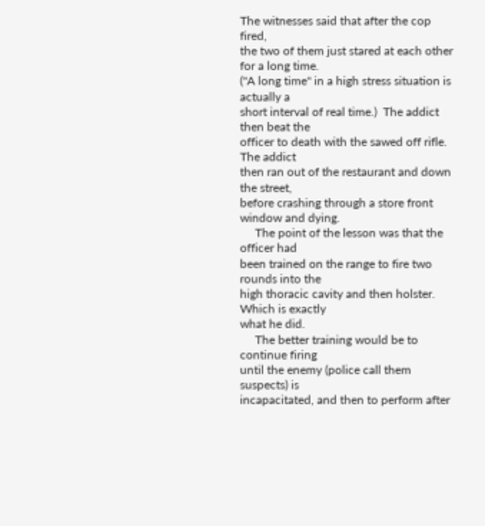The witnesses said that after the cop fired,
the two of them just stared at each other for a long time.
("A long time" in a high stress situation is actually a
short interval of real time.)  The addict then beat the
officer to death with the sawed off rifle.  The addict
then ran out of the restaurant and down the street,
before crashing through a store front window and dying.
     The point of the lesson was that the officer had
been trained on the range to fire two rounds into the
high thoracic cavity and then holster.  Which is exactly
what he did.
     The better training would be to continue firing
until the enemy (police call them suspects) is
incapacitated, and then to perform after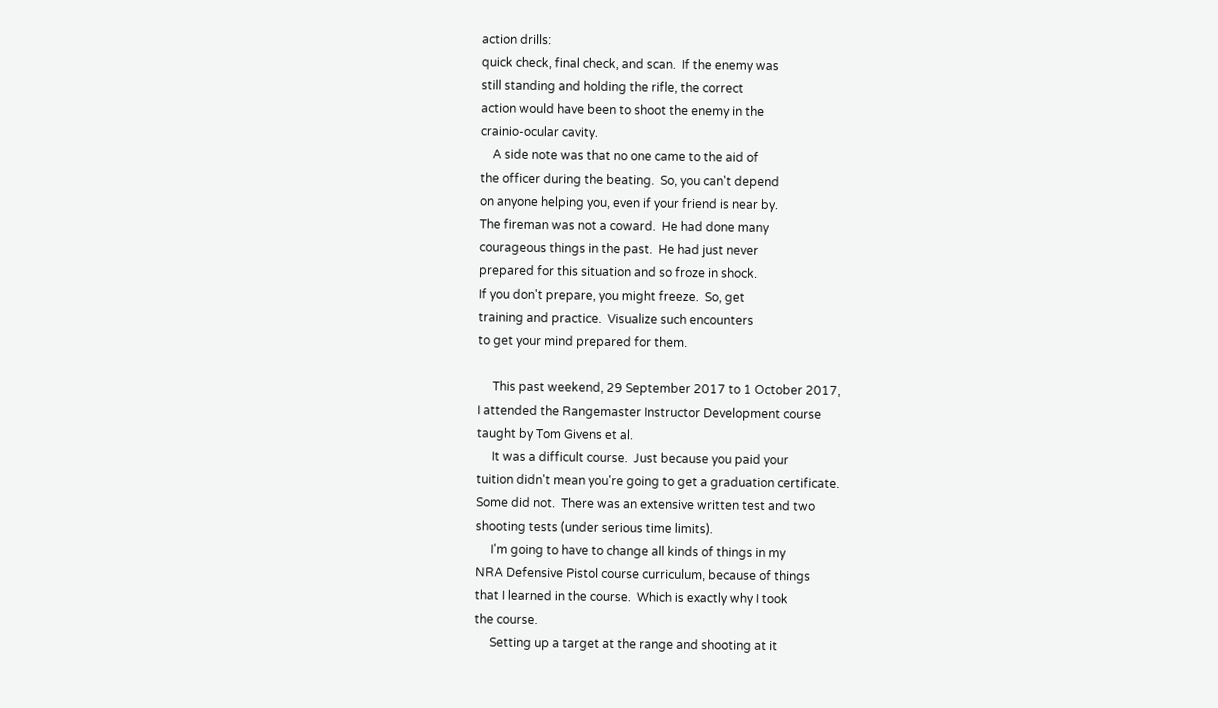action drills:
quick check, final check, and scan.  If the enemy was
still standing and holding the rifle, the correct
action would have been to shoot the enemy in the
crainio-ocular cavity.
    A side note was that no one came to the aid of
the officer during the beating.  So, you can't depend
on anyone helping you, even if your friend is near by.
The fireman was not a coward.  He had done many
courageous things in the past.  He had just never
prepared for this situation and so froze in shock.
If you don't prepare, you might freeze.  So, get
training and practice.  Visualize such encounters
to get your mind prepared for them.

     This past weekend, 29 September 2017 to 1 October 2017,
I attended the Rangemaster Instructor Development course
taught by Tom Givens et al.
     It was a difficult course.  Just because you paid your
tuition didn't mean you're going to get a graduation certificate.
Some did not.  There was an extensive written test and two
shooting tests (under serious time limits).
     I'm going to have to change all kinds of things in my
NRA Defensive Pistol course curriculum, because of things
that I learned in the course.  Which is exactly why I took
the course.
     Setting up a target at the range and shooting at it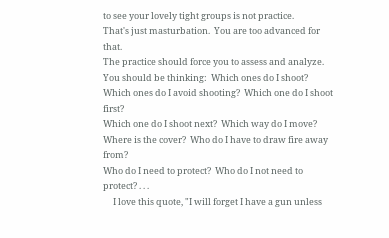to see your lovely tight groups is not practice.
That's just masturbation.  You are too advanced for that.
The practice should force you to assess and analyze.
You should be thinking:  Which ones do I shoot?
Which ones do I avoid shooting?  Which one do I shoot first?
Which one do I shoot next?  Which way do I move?
Where is the cover?  Who do I have to draw fire away from?
Who do I need to protect?  Who do I not need to protect? . . .
     I love this quote, "I will forget I have a gun unless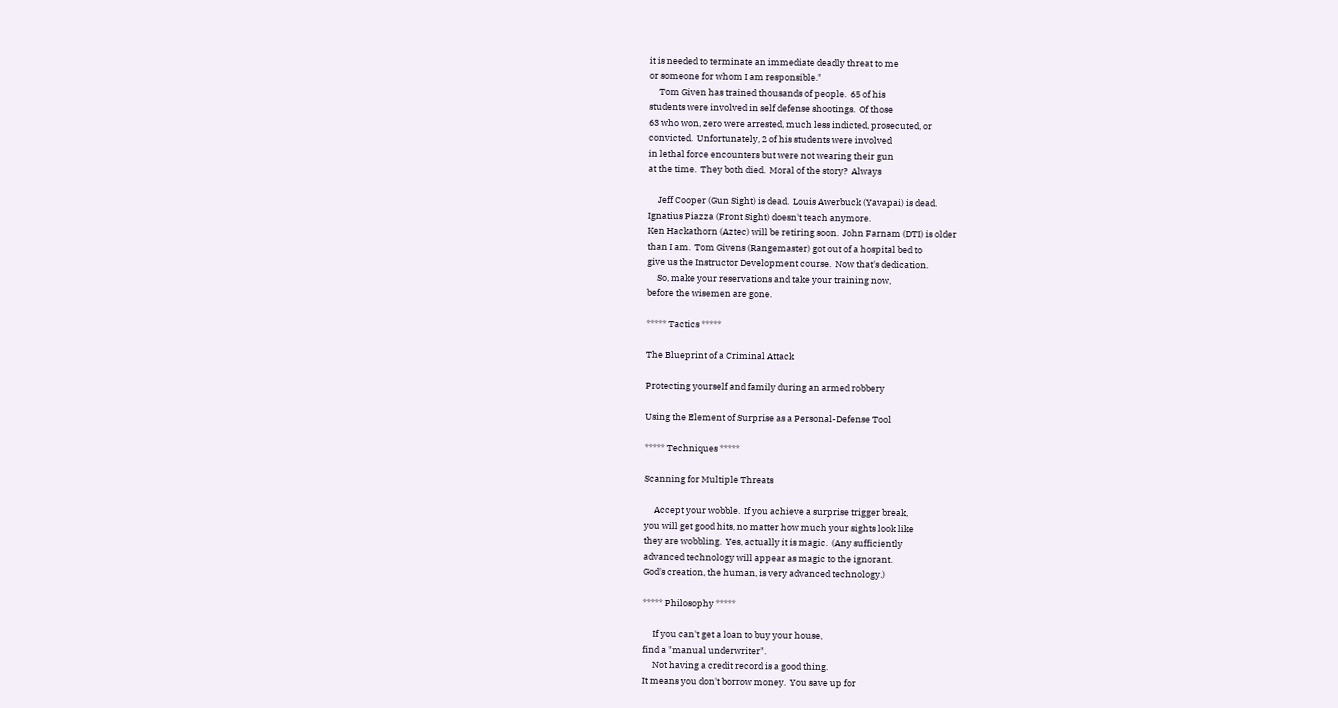it is needed to terminate an immediate deadly threat to me
or someone for whom I am responsible."
     Tom Given has trained thousands of people.  65 of his
students were involved in self defense shootings.  Of those
63 who won, zero were arrested, much less indicted, prosecuted, or
convicted.  Unfortunately, 2 of his students were involved
in lethal force encounters but were not wearing their gun
at the time.  They both died.  Moral of the story?  Always

     Jeff Cooper (Gun Sight) is dead.  Louis Awerbuck (Yavapai) is dead.
Ignatius Piazza (Front Sight) doesn't teach anymore.
Ken Hackathorn (Aztec) will be retiring soon.  John Farnam (DTI) is older
than I am.  Tom Givens (Rangemaster) got out of a hospital bed to
give us the Instructor Development course.  Now that's dedication.
     So, make your reservations and take your training now,
before the wisemen are gone.

***** Tactics *****

The Blueprint of a Criminal Attack

Protecting yourself and family during an armed robbery

Using the Element of Surprise as a Personal-Defense Tool

***** Techniques *****

Scanning for Multiple Threats

     Accept your wobble.  If you achieve a surprise trigger break,
you will get good hits, no matter how much your sights look like
they are wobbling.  Yes, actually it is magic.  (Any sufficiently
advanced technology will appear as magic to the ignorant.
God's creation, the human, is very advanced technology.)

***** Philosophy *****

     If you can't get a loan to buy your house,
find a "manual underwriter".
     Not having a credit record is a good thing.
It means you don't borrow money.  You save up for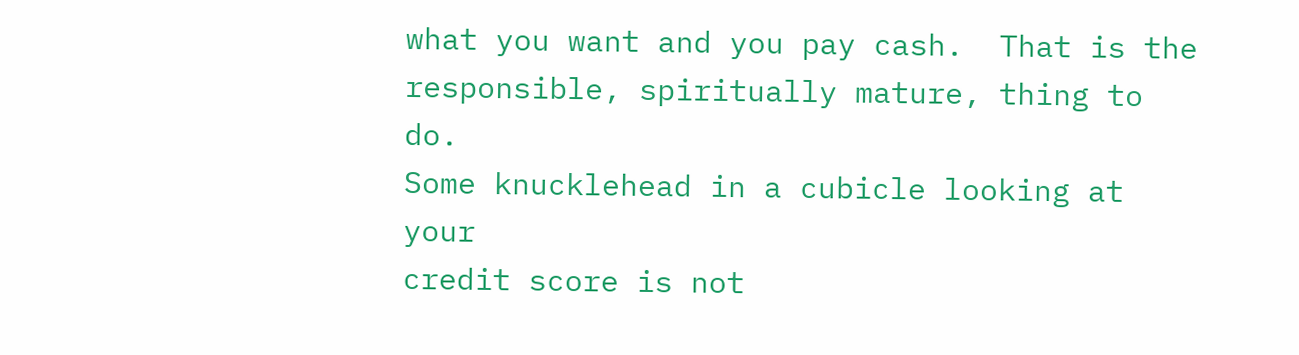what you want and you pay cash.  That is the
responsible, spiritually mature, thing to do.
Some knucklehead in a cubicle looking at your
credit score is not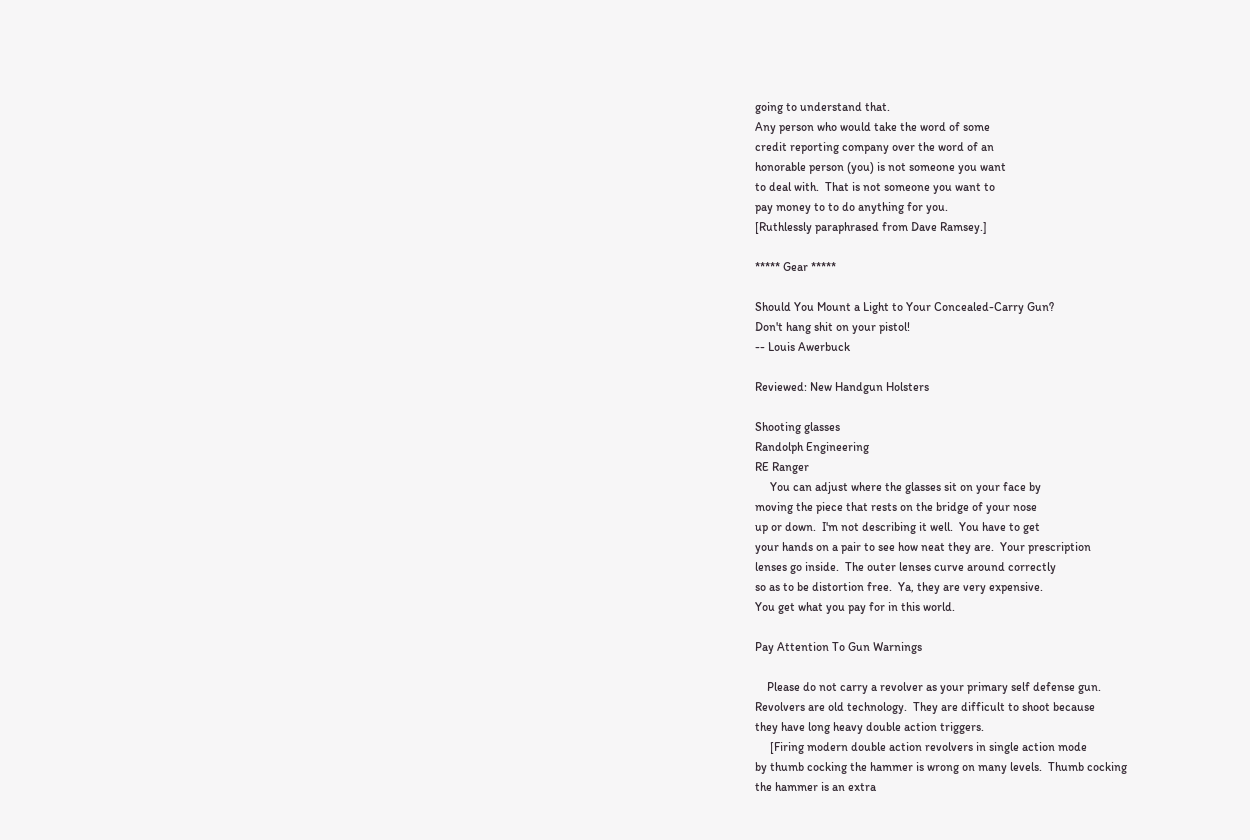going to understand that.
Any person who would take the word of some
credit reporting company over the word of an
honorable person (you) is not someone you want
to deal with.  That is not someone you want to
pay money to to do anything for you.
[Ruthlessly paraphrased from Dave Ramsey.]

***** Gear *****

Should You Mount a Light to Your Concealed-Carry Gun?
Don't hang shit on your pistol!
-- Louis Awerbuck

Reviewed: New Handgun Holsters

Shooting glasses
Randolph Engineering
RE Ranger
     You can adjust where the glasses sit on your face by
moving the piece that rests on the bridge of your nose
up or down.  I'm not describing it well.  You have to get
your hands on a pair to see how neat they are.  Your prescription
lenses go inside.  The outer lenses curve around correctly
so as to be distortion free.  Ya, they are very expensive.
You get what you pay for in this world.

Pay Attention To Gun Warnings

    Please do not carry a revolver as your primary self defense gun.
Revolvers are old technology.  They are difficult to shoot because
they have long heavy double action triggers.
     [Firing modern double action revolvers in single action mode
by thumb cocking the hammer is wrong on many levels.  Thumb cocking
the hammer is an extra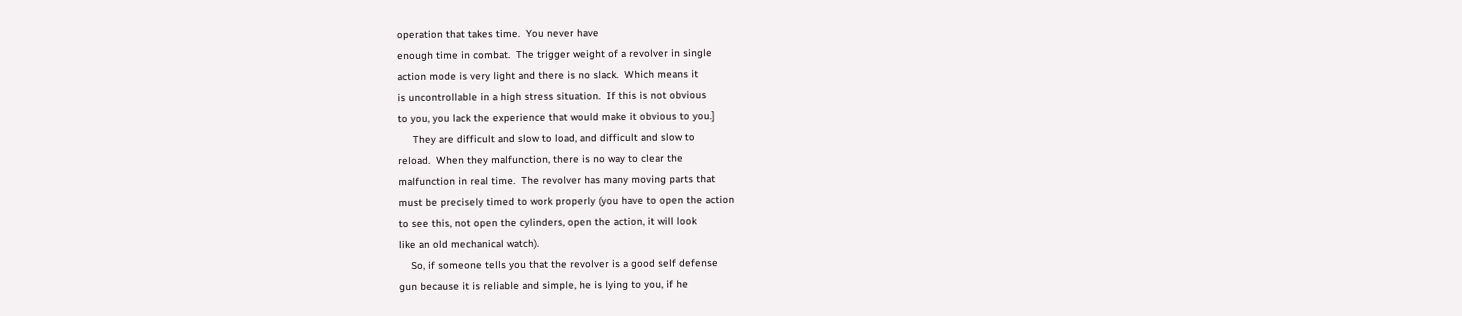operation that takes time.  You never have
enough time in combat.  The trigger weight of a revolver in single
action mode is very light and there is no slack.  Which means it
is uncontrollable in a high stress situation.  If this is not obvious
to you, you lack the experience that would make it obvious to you.]
     They are difficult and slow to load, and difficult and slow to
reload.  When they malfunction, there is no way to clear the
malfunction in real time.  The revolver has many moving parts that
must be precisely timed to work properly (you have to open the action
to see this, not open the cylinders, open the action, it will look
like an old mechanical watch).
    So, if someone tells you that the revolver is a good self defense
gun because it is reliable and simple, he is lying to you, if he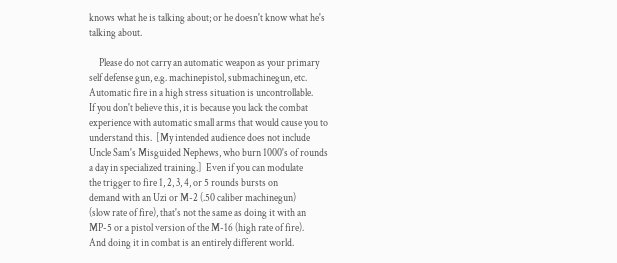knows what he is talking about; or he doesn't know what he's
talking about.

     Please do not carry an automatic weapon as your primary
self defense gun, e.g. machinepistol, submachinegun, etc.
Automatic fire in a high stress situation is uncontrollable.
If you don't believe this, it is because you lack the combat
experience with automatic small arms that would cause you to
understand this.  [My intended audience does not include
Uncle Sam's Misguided Nephews, who burn 1000's of rounds
a day in specialized training.]  Even if you can modulate
the trigger to fire 1, 2, 3, 4, or 5 rounds bursts on
demand with an Uzi or M-2 (.50 caliber machinegun)
(slow rate of fire), that's not the same as doing it with an
MP-5 or a pistol version of the M-16 (high rate of fire).
And doing it in combat is an entirely different world.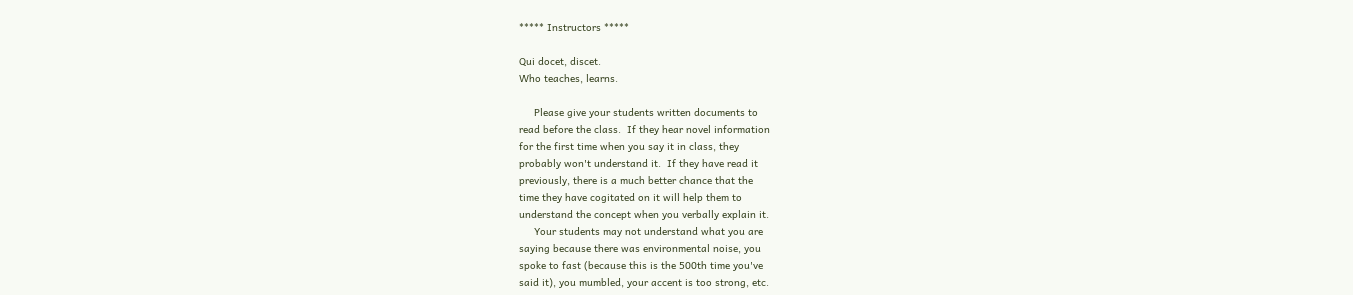***** Instructors *****

Qui docet, discet.
Who teaches, learns.

     Please give your students written documents to
read before the class.  If they hear novel information
for the first time when you say it in class, they
probably won't understand it.  If they have read it
previously, there is a much better chance that the
time they have cogitated on it will help them to
understand the concept when you verbally explain it.
     Your students may not understand what you are
saying because there was environmental noise, you
spoke to fast (because this is the 500th time you've
said it), you mumbled, your accent is too strong, etc.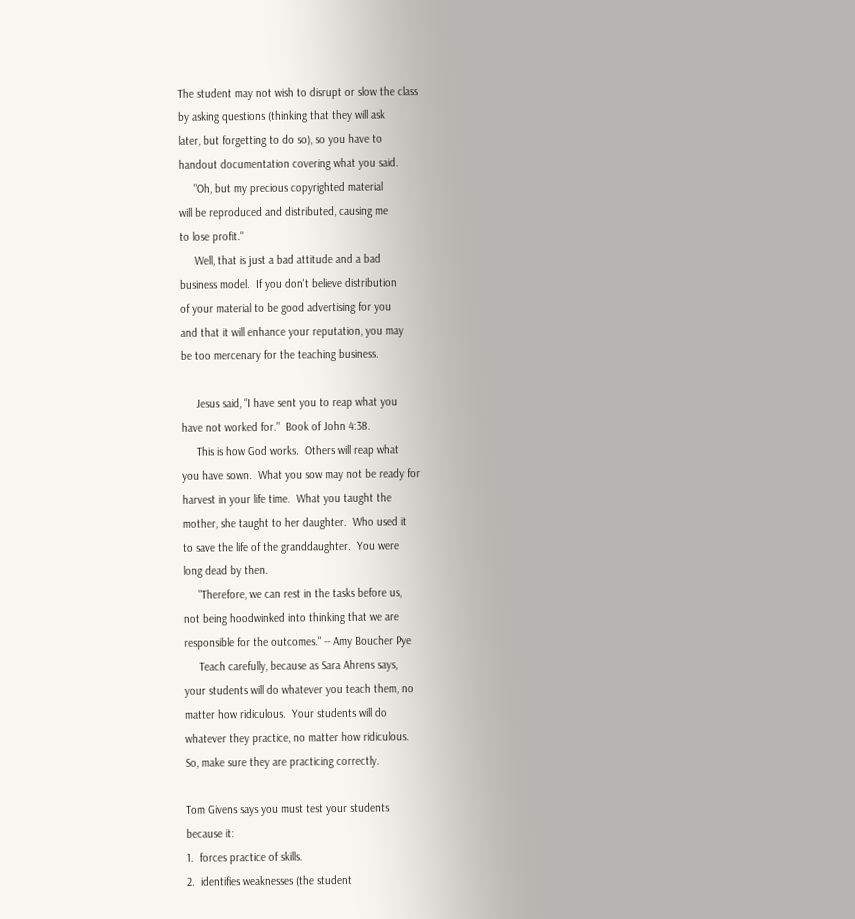The student may not wish to disrupt or slow the class
by asking questions (thinking that they will ask
later, but forgetting to do so), so you have to
handout documentation covering what you said.
     "Oh, but my precious copyrighted material
will be reproduced and distributed, causing me
to lose profit."
     Well, that is just a bad attitude and a bad
business model.  If you don't believe distribution
of your material to be good advertising for you
and that it will enhance your reputation, you may
be too mercenary for the teaching business.

     Jesus said, "I have sent you to reap what you
have not worked for."  Book of John 4:38.
     This is how God works.  Others will reap what
you have sown.  What you sow may not be ready for
harvest in your life time.  What you taught the
mother, she taught to her daughter.  Who used it
to save the life of the granddaughter.  You were
long dead by then.
     "Therefore, we can rest in the tasks before us,
not being hoodwinked into thinking that we are
responsible for the outcomes." -- Amy Boucher Pye
     Teach carefully, because as Sara Ahrens says,
your students will do whatever you teach them, no
matter how ridiculous.  Your students will do
whatever they practice, no matter how ridiculous.
So, make sure they are practicing correctly.

Tom Givens says you must test your students
because it:
1.  forces practice of skills.
2.  identifies weaknesses (the student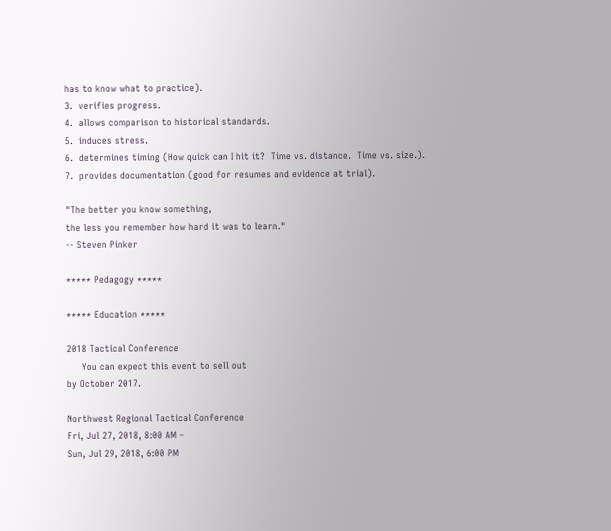has to know what to practice).
3.  verifies progress.
4.  allows comparison to historical standards.
5.  induces stress.
6.  determines timing (How quick can I hit it?  Time vs. distance.  Time vs. size.).
7.  provides documentation (good for resumes and evidence at trial).

"The better you know something,
the less you remember how hard it was to learn."
-- Steven Pinker

***** Pedagogy *****

***** Education *****

2018 Tactical Conference
     You can expect this event to sell out
by October 2017.

Northwest Regional Tactical Conference
Fri, Jul 27, 2018, 8:00 AM –
Sun, Jul 29, 2018, 6:00 PM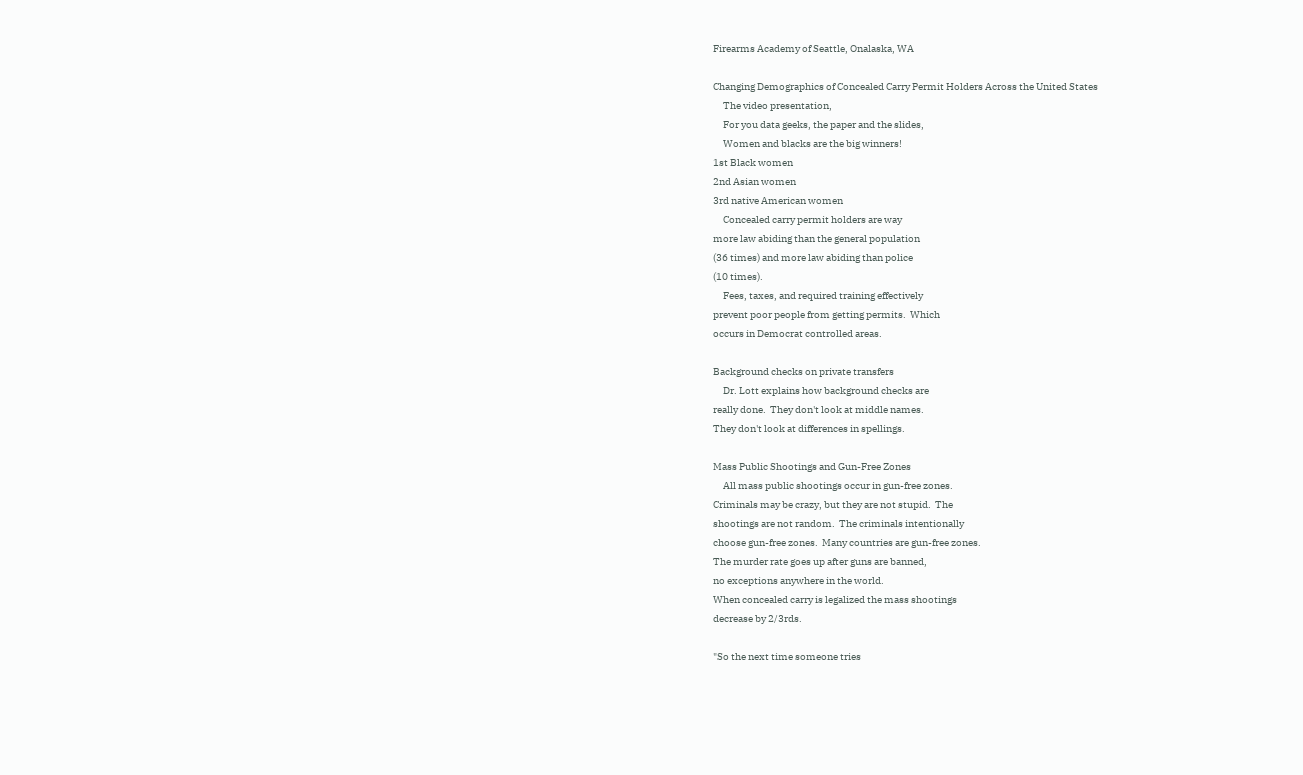Firearms Academy of Seattle, Onalaska, WA

Changing Demographics of Concealed Carry Permit Holders Across the United States
     The video presentation,
     For you data geeks, the paper and the slides,
     Women and blacks are the big winners!
1st Black women
2nd Asian women
3rd native American women
     Concealed carry permit holders are way
more law abiding than the general population
(36 times) and more law abiding than police
(10 times).
     Fees, taxes, and required training effectively
prevent poor people from getting permits.  Which
occurs in Democrat controlled areas.

Background checks on private transfers
     Dr. Lott explains how background checks are
really done.  They don't look at middle names.
They don't look at differences in spellings.

Mass Public Shootings and Gun-Free Zones
     All mass public shootings occur in gun-free zones.
Criminals may be crazy, but they are not stupid.  The
shootings are not random.  The criminals intentionally
choose gun-free zones.  Many countries are gun-free zones.
The murder rate goes up after guns are banned,
no exceptions anywhere in the world.
When concealed carry is legalized the mass shootings
decrease by 2/3rds.

"So the next time someone tries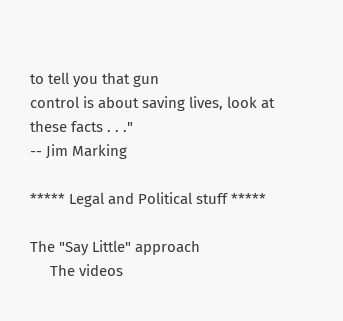to tell you that gun
control is about saving lives, look at these facts . . ."
-- Jim Marking

***** Legal and Political stuff *****

The "Say Little" approach
     The videos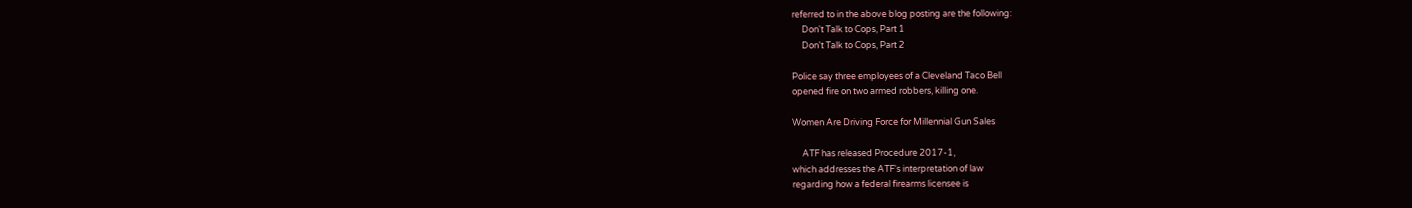referred to in the above blog posting are the following:
     Don't Talk to Cops, Part 1
     Don't Talk to Cops, Part 2

Police say three employees of a Cleveland Taco Bell
opened fire on two armed robbers, killing one.

Women Are Driving Force for Millennial Gun Sales

     ATF has released Procedure 2017-1,
which addresses the ATF's interpretation of law
regarding how a federal firearms licensee is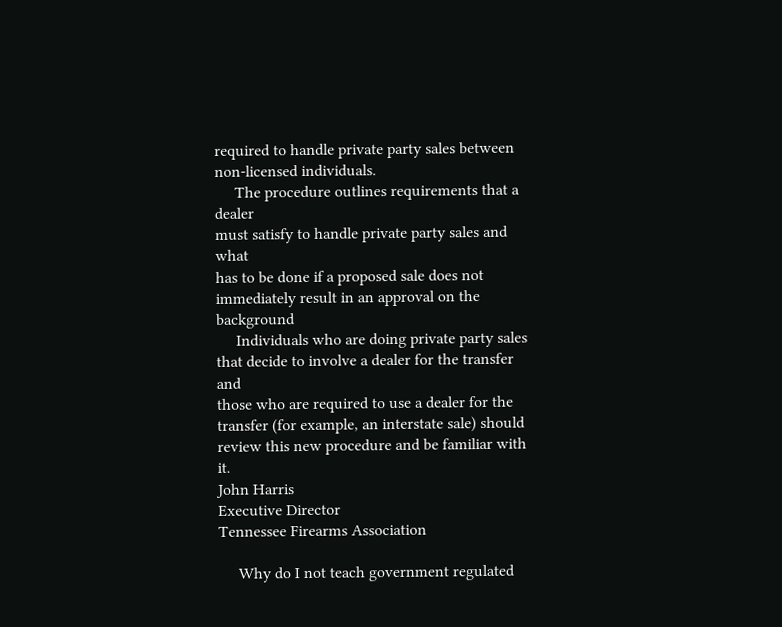required to handle private party sales between
non-licensed individuals.
     The procedure outlines requirements that a dealer
must satisfy to handle private party sales and what
has to be done if a proposed sale does not
immediately result in an approval on the background
     Individuals who are doing private party sales
that decide to involve a dealer for the transfer and
those who are required to use a dealer for the
transfer (for example, an interstate sale) should
review this new procedure and be familiar with it.
John Harris
Executive Director
Tennessee Firearms Association

     Why do I not teach government regulated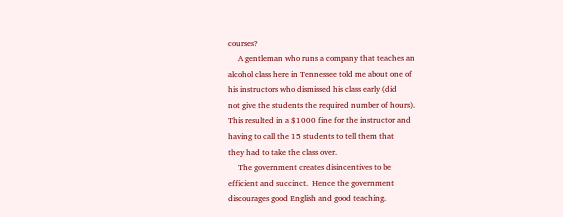courses?
     A gentleman who runs a company that teaches an
alcohol class here in Tennessee told me about one of
his instructors who dismissed his class early (did
not give the students the required number of hours).
This resulted in a $1000 fine for the instructor and
having to call the 15 students to tell them that
they had to take the class over.
     The government creates disincentives to be
efficient and succinct.  Hence the government
discourages good English and good teaching.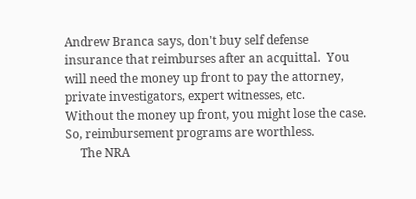Andrew Branca says, don't buy self defense
insurance that reimburses after an acquittal.  You
will need the money up front to pay the attorney,
private investigators, expert witnesses, etc.
Without the money up front, you might lose the case.
So, reimbursement programs are worthless.
     The NRA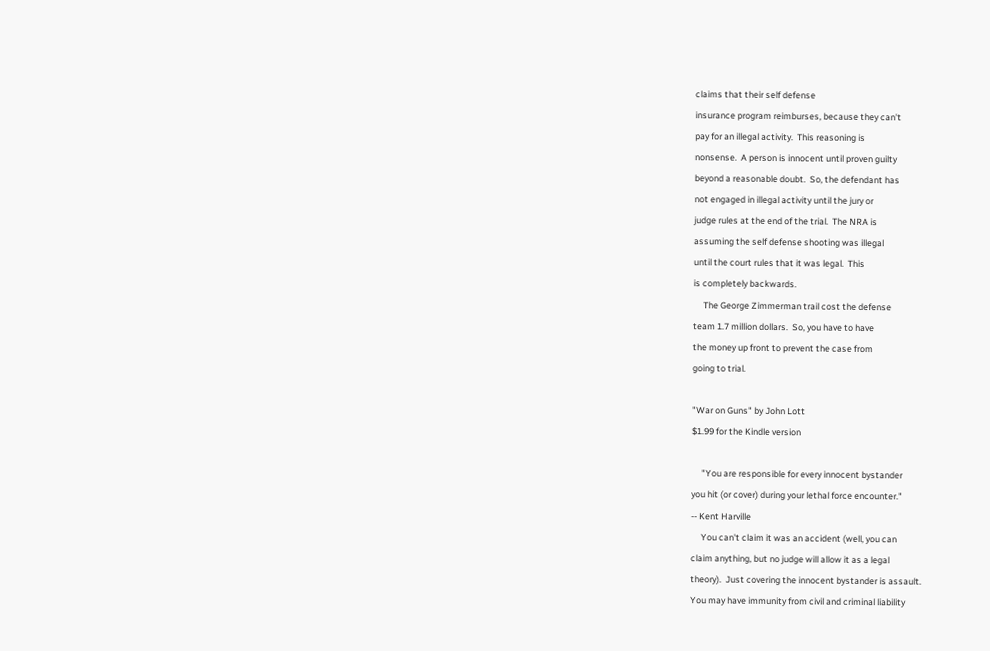claims that their self defense
insurance program reimburses, because they can't
pay for an illegal activity.  This reasoning is
nonsense.  A person is innocent until proven guilty
beyond a reasonable doubt.  So, the defendant has
not engaged in illegal activity until the jury or
judge rules at the end of the trial.  The NRA is
assuming the self defense shooting was illegal
until the court rules that it was legal.  This
is completely backwards.
     The George Zimmerman trail cost the defense
team 1.7 million dollars.  So, you have to have
the money up front to prevent the case from
going to trial.

"War on Guns" by John Lott
$1.99 for the Kindle version

     "You are responsible for every innocent bystander
you hit (or cover) during your lethal force encounter."
-- Kent Harville
     You can't claim it was an accident (well, you can
claim anything, but no judge will allow it as a legal
theory).  Just covering the innocent bystander is assault.
You may have immunity from civil and criminal liability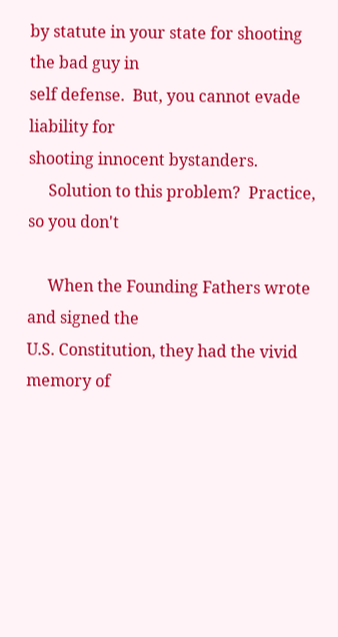by statute in your state for shooting the bad guy in
self defense.  But, you cannot evade liability for
shooting innocent bystanders.
     Solution to this problem?  Practice, so you don't

     When the Founding Fathers wrote and signed the
U.S. Constitution, they had the vivid memory of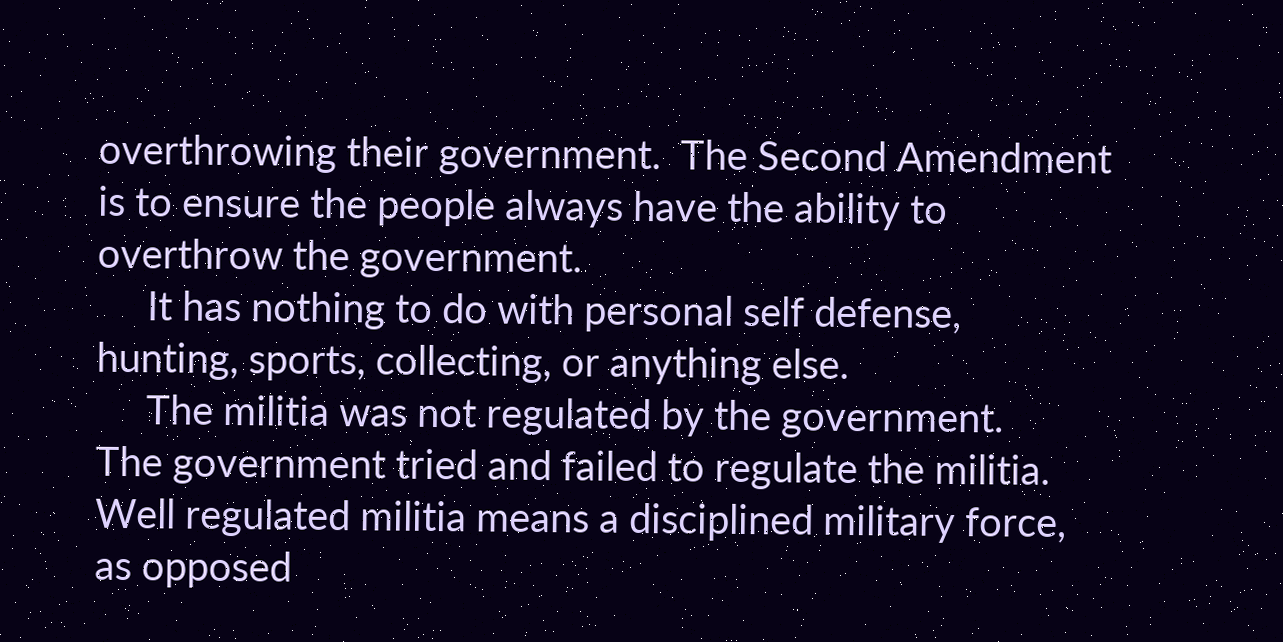overthrowing their government.  The Second Amendment
is to ensure the people always have the ability to
overthrow the government.
     It has nothing to do with personal self defense,
hunting, sports, collecting, or anything else.
     The militia was not regulated by the government.
The government tried and failed to regulate the militia.
Well regulated militia means a disciplined military force,
as opposed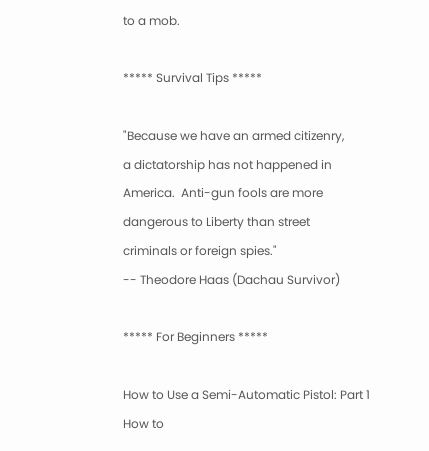to a mob.

***** Survival Tips *****

"Because we have an armed citizenry,
a dictatorship has not happened in
America.  Anti-gun fools are more
dangerous to Liberty than street
criminals or foreign spies."
-- Theodore Haas (Dachau Survivor)

***** For Beginners *****

How to Use a Semi-Automatic Pistol: Part 1
How to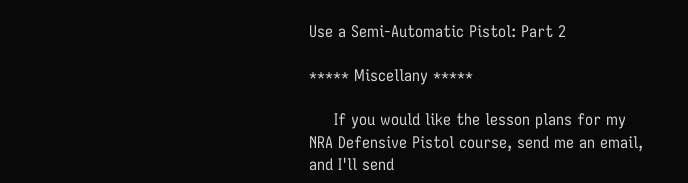Use a Semi-Automatic Pistol: Part 2

***** Miscellany *****

     If you would like the lesson plans for my
NRA Defensive Pistol course, send me an email,
and I'll send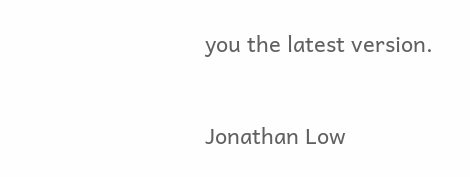you the latest version.


Jonathan Low